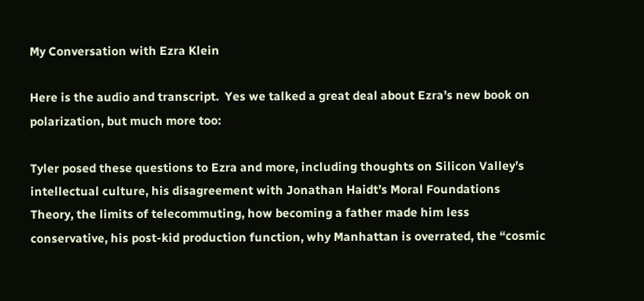My Conversation with Ezra Klein

Here is the audio and transcript.  Yes we talked a great deal about Ezra’s new book on polarization, but much more too:

Tyler posed these questions to Ezra and more, including thoughts on Silicon Valley’s intellectual culture, his disagreement with Jonathan Haidt’s Moral Foundations Theory, the limits of telecommuting, how becoming a father made him less conservative, his post-kid production function, why Manhattan is overrated, the “cosmic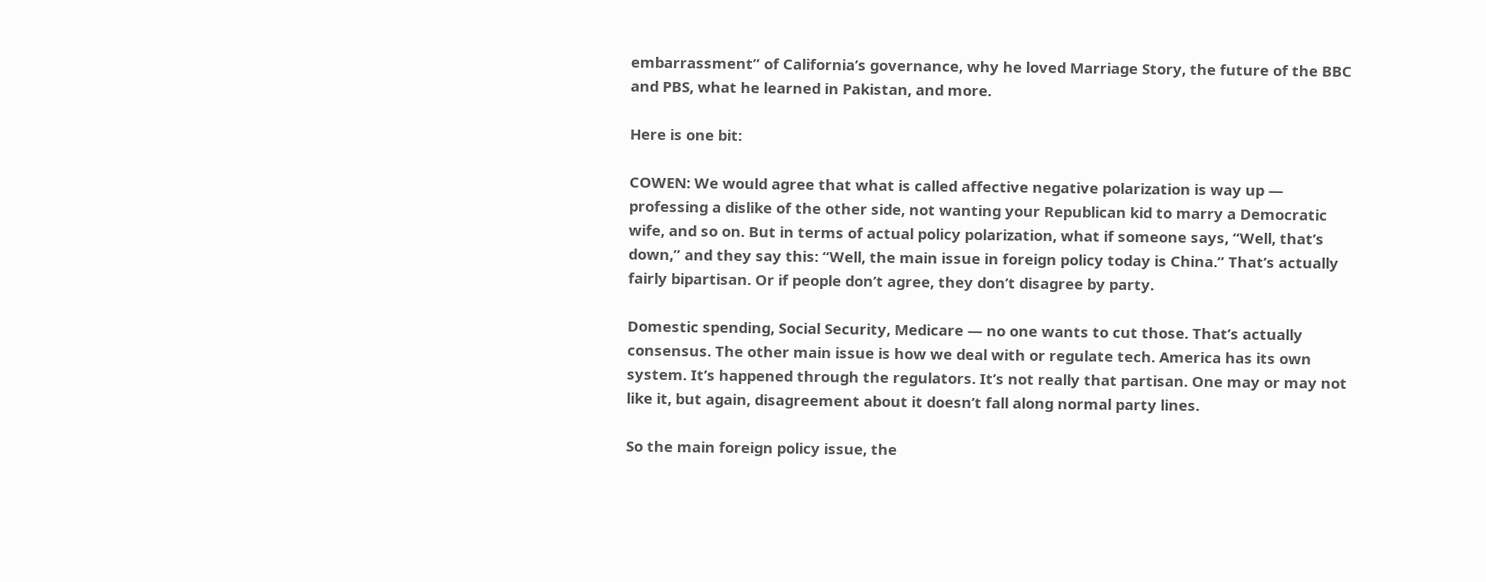embarrassment” of California’s governance, why he loved Marriage Story, the future of the BBC and PBS, what he learned in Pakistan, and more.

Here is one bit:

COWEN: We would agree that what is called affective negative polarization is way up — professing a dislike of the other side, not wanting your Republican kid to marry a Democratic wife, and so on. But in terms of actual policy polarization, what if someone says, “Well, that’s down,” and they say this: “Well, the main issue in foreign policy today is China.” That’s actually fairly bipartisan. Or if people don’t agree, they don’t disagree by party.

Domestic spending, Social Security, Medicare — no one wants to cut those. That’s actually consensus. The other main issue is how we deal with or regulate tech. America has its own system. It’s happened through the regulators. It’s not really that partisan. One may or may not like it, but again, disagreement about it doesn’t fall along normal party lines.

So the main foreign policy issue, the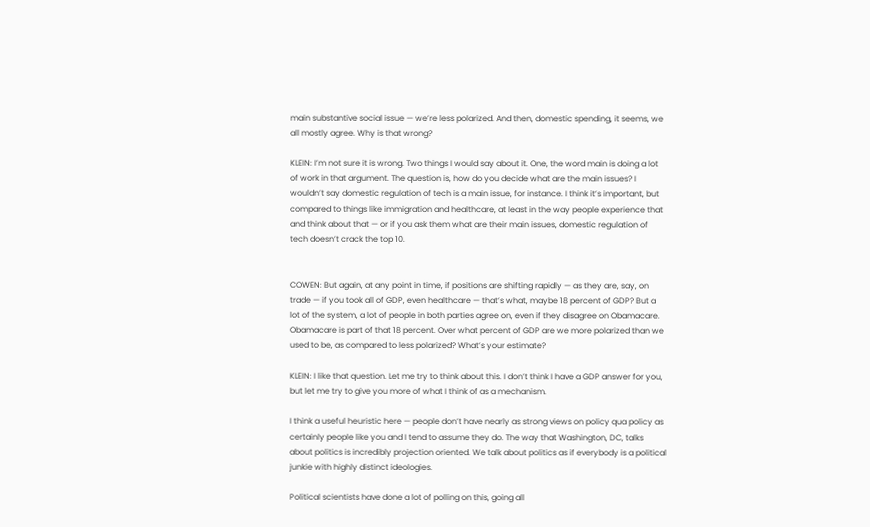main substantive social issue — we’re less polarized. And then, domestic spending, it seems, we all mostly agree. Why is that wrong?

KLEIN: I’m not sure it is wrong. Two things I would say about it. One, the word main is doing a lot of work in that argument. The question is, how do you decide what are the main issues? I wouldn’t say domestic regulation of tech is a main issue, for instance. I think it’s important, but compared to things like immigration and healthcare, at least in the way people experience that and think about that — or if you ask them what are their main issues, domestic regulation of tech doesn’t crack the top 10.


COWEN: But again, at any point in time, if positions are shifting rapidly — as they are, say, on trade — if you took all of GDP, even healthcare — that’s what, maybe 18 percent of GDP? But a lot of the system, a lot of people in both parties agree on, even if they disagree on Obamacare. Obamacare is part of that 18 percent. Over what percent of GDP are we more polarized than we used to be, as compared to less polarized? What’s your estimate?

KLEIN: I like that question. Let me try to think about this. I don’t think I have a GDP answer for you, but let me try to give you more of what I think of as a mechanism.

I think a useful heuristic here — people don’t have nearly as strong views on policy qua policy as certainly people like you and I tend to assume they do. The way that Washington, DC, talks about politics is incredibly projection oriented. We talk about politics as if everybody is a political junkie with highly distinct ideologies.

Political scientists have done a lot of polling on this, going all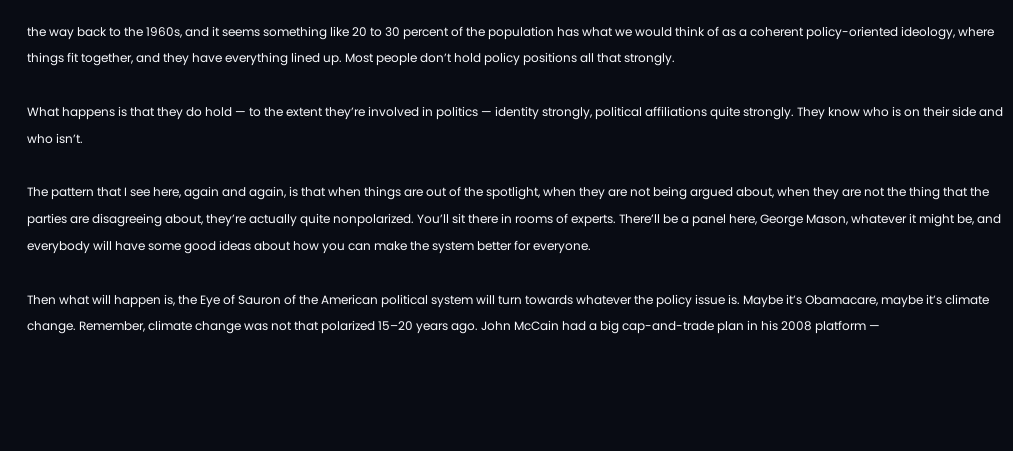the way back to the 1960s, and it seems something like 20 to 30 percent of the population has what we would think of as a coherent policy-oriented ideology, where things fit together, and they have everything lined up. Most people don’t hold policy positions all that strongly.

What happens is that they do hold — to the extent they’re involved in politics — identity strongly, political affiliations quite strongly. They know who is on their side and who isn’t.

The pattern that I see here, again and again, is that when things are out of the spotlight, when they are not being argued about, when they are not the thing that the parties are disagreeing about, they’re actually quite nonpolarized. You’ll sit there in rooms of experts. There’ll be a panel here, George Mason, whatever it might be, and everybody will have some good ideas about how you can make the system better for everyone.

Then what will happen is, the Eye of Sauron of the American political system will turn towards whatever the policy issue is. Maybe it’s Obamacare, maybe it’s climate change. Remember, climate change was not that polarized 15–20 years ago. John McCain had a big cap-and-trade plan in his 2008 platform —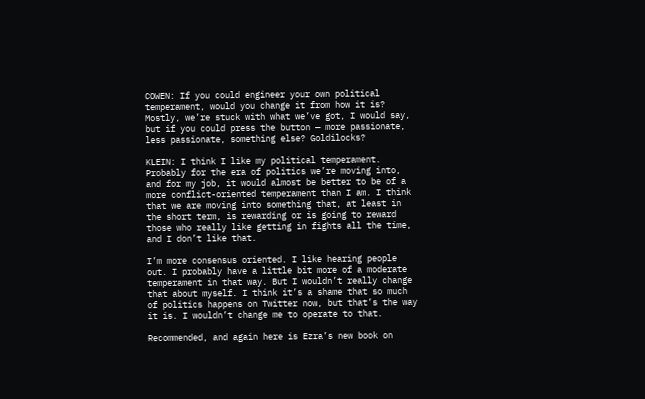COWEN: If you could engineer your own political temperament, would you change it from how it is? Mostly, we’re stuck with what we’ve got, I would say, but if you could press the button — more passionate, less passionate, something else? Goldilocks?

KLEIN: I think I like my political temperament. Probably for the era of politics we’re moving into, and for my job, it would almost be better to be of a more conflict-oriented temperament than I am. I think that we are moving into something that, at least in the short term, is rewarding or is going to reward those who really like getting in fights all the time, and I don’t like that.

I’m more consensus oriented. I like hearing people out. I probably have a little bit more of a moderate temperament in that way. But I wouldn’t really change that about myself. I think it’s a shame that so much of politics happens on Twitter now, but that’s the way it is. I wouldn’t change me to operate to that.

Recommended, and again here is Ezra’s new book on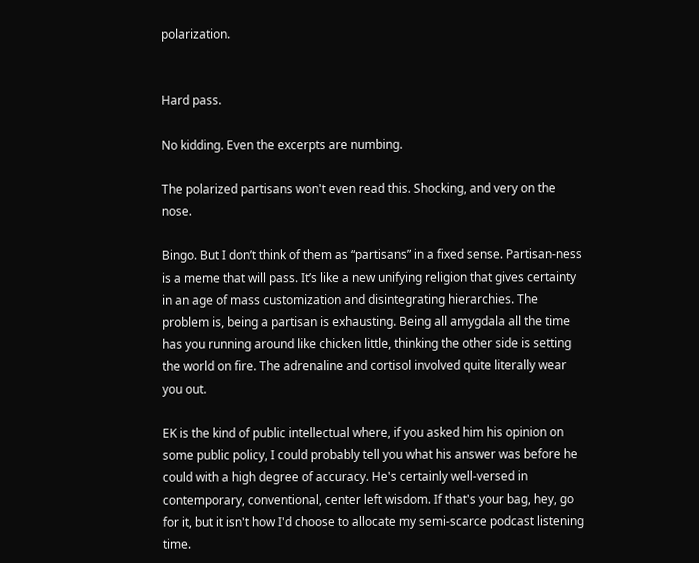polarization.


Hard pass.

No kidding. Even the excerpts are numbing.

The polarized partisans won't even read this. Shocking, and very on the nose.

Bingo. But I don’t think of them as “partisans” in a fixed sense. Partisan-ness is a meme that will pass. It’s like a new unifying religion that gives certainty in an age of mass customization and disintegrating hierarchies. The problem is, being a partisan is exhausting. Being all amygdala all the time has you running around like chicken little, thinking the other side is setting the world on fire. The adrenaline and cortisol involved quite literally wear you out.

EK is the kind of public intellectual where, if you asked him his opinion on some public policy, I could probably tell you what his answer was before he could with a high degree of accuracy. He's certainly well-versed in contemporary, conventional, center left wisdom. If that's your bag, hey, go for it, but it isn't how I'd choose to allocate my semi-scarce podcast listening time.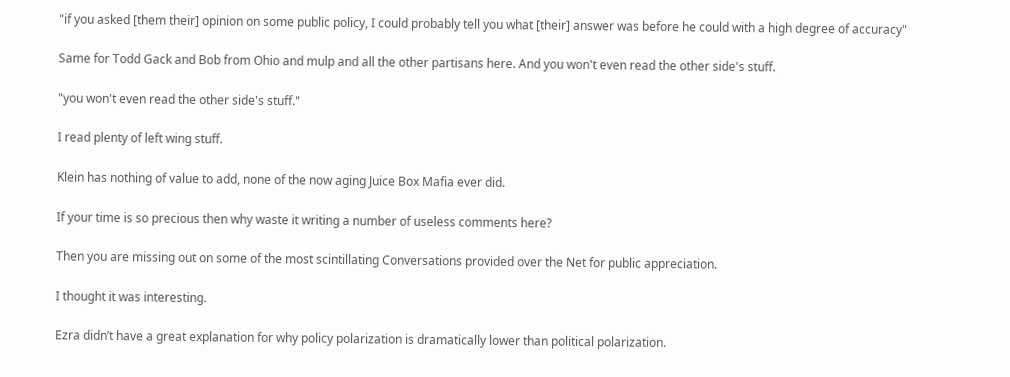"if you asked [them their] opinion on some public policy, I could probably tell you what [their] answer was before he could with a high degree of accuracy"

Same for Todd Gack and Bob from Ohio and mulp and all the other partisans here. And you won't even read the other side's stuff.

"you won't even read the other side's stuff."

I read plenty of left wing stuff.

Klein has nothing of value to add, none of the now aging Juice Box Mafia ever did.

If your time is so precious then why waste it writing a number of useless comments here?

Then you are missing out on some of the most scintillating Conversations provided over the Net for public appreciation.

I thought it was interesting.

Ezra didn’t have a great explanation for why policy polarization is dramatically lower than political polarization.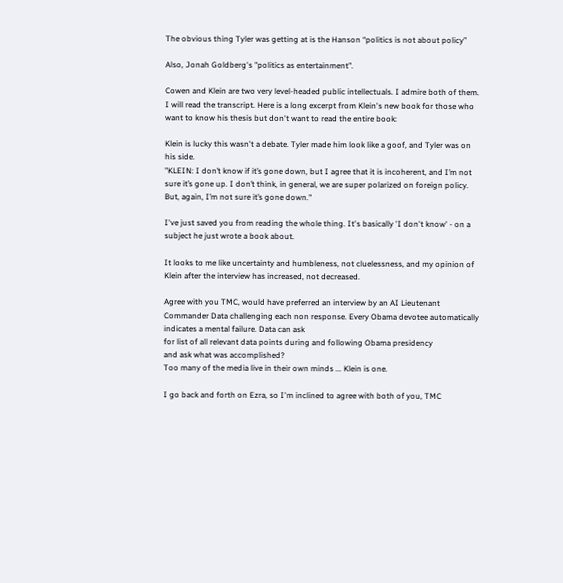The obvious thing Tyler was getting at is the Hanson “politics is not about policy”

Also, Jonah Goldberg's "politics as entertainment".

Cowen and Klein are two very level-headed public intellectuals. I admire both of them. I will read the transcript. Here is a long excerpt from Klein's new book for those who want to know his thesis but don't want to read the entire book:

Klein is lucky this wasn't a debate. Tyler made him look like a goof, and Tyler was on his side.
"KLEIN: I don’t know if it’s gone down, but I agree that it is incoherent, and I’m not sure it’s gone up. I don’t think, in general, we are super polarized on foreign policy. But, again, I’m not sure it’s gone down."

I've just saved you from reading the whole thing. It's basically 'I don't know' - on a subject he just wrote a book about.

It looks to me like uncertainty and humbleness, not cluelessness, and my opinion of Klein after the interview has increased, not decreased.

Agree with you TMC, would have preferred an interview by an AI Lieutenant Commander Data challenging each non response. Every Obama devotee automatically indicates a mental failure. Data can ask
for list of all relevant data points during and following Obama presidency
and ask what was accomplished?
Too many of the media live in their own minds ... Klein is one.

I go back and forth on Ezra, so I'm inclined to agree with both of you, TMC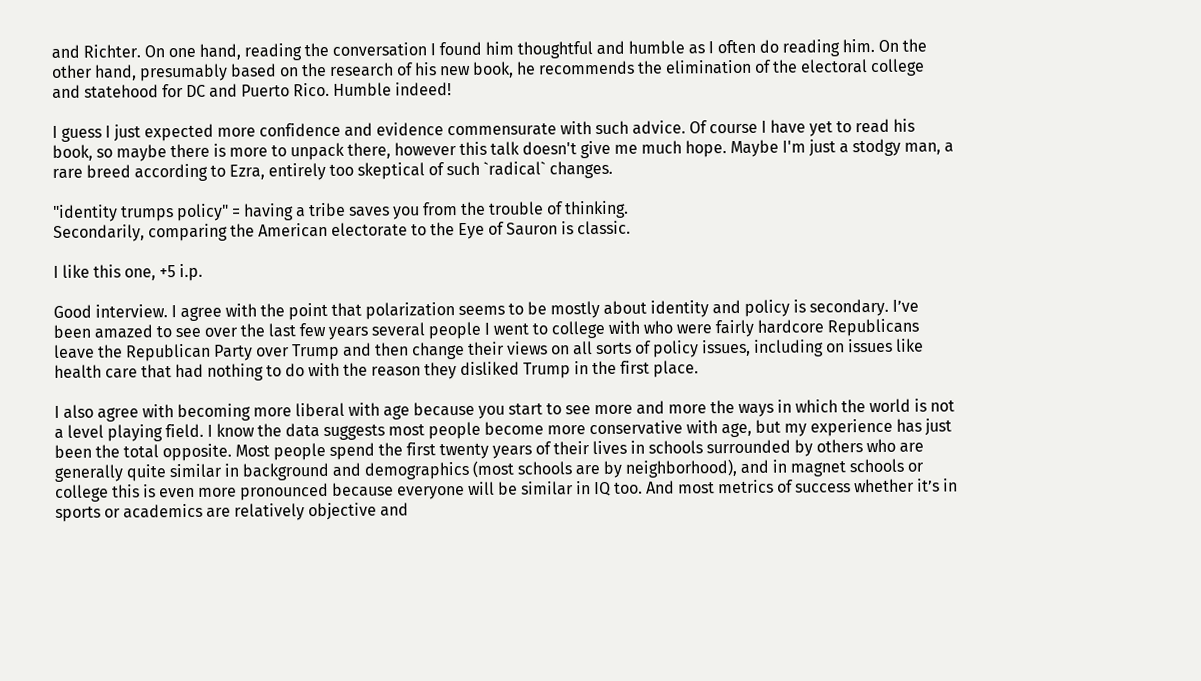and Richter. On one hand, reading the conversation I found him thoughtful and humble as I often do reading him. On the other hand, presumably based on the research of his new book, he recommends the elimination of the electoral college and statehood for DC and Puerto Rico. Humble indeed!

I guess I just expected more confidence and evidence commensurate with such advice. Of course I have yet to read his book, so maybe there is more to unpack there, however this talk doesn't give me much hope. Maybe I'm just a stodgy man, a rare breed according to Ezra, entirely too skeptical of such `radical` changes.

"identity trumps policy" = having a tribe saves you from the trouble of thinking.
Secondarily, comparing the American electorate to the Eye of Sauron is classic.

I like this one, +5 i.p.

Good interview. I agree with the point that polarization seems to be mostly about identity and policy is secondary. I’ve been amazed to see over the last few years several people I went to college with who were fairly hardcore Republicans leave the Republican Party over Trump and then change their views on all sorts of policy issues, including on issues like health care that had nothing to do with the reason they disliked Trump in the first place.

I also agree with becoming more liberal with age because you start to see more and more the ways in which the world is not a level playing field. I know the data suggests most people become more conservative with age, but my experience has just been the total opposite. Most people spend the first twenty years of their lives in schools surrounded by others who are generally quite similar in background and demographics (most schools are by neighborhood), and in magnet schools or college this is even more pronounced because everyone will be similar in IQ too. And most metrics of success whether it’s in sports or academics are relatively objective and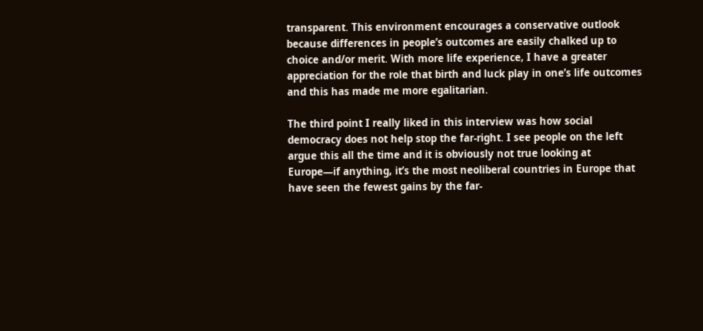transparent. This environment encourages a conservative outlook because differences in people’s outcomes are easily chalked up to choice and/or merit. With more life experience, I have a greater appreciation for the role that birth and luck play in one’s life outcomes and this has made me more egalitarian.

The third point I really liked in this interview was how social democracy does not help stop the far-right. I see people on the left argue this all the time and it is obviously not true looking at Europe—if anything, it’s the most neoliberal countries in Europe that have seen the fewest gains by the far-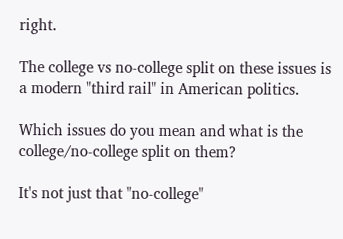right.

The college vs no-college split on these issues is a modern "third rail" in American politics.

Which issues do you mean and what is the college/no-college split on them?

It's not just that "no-college"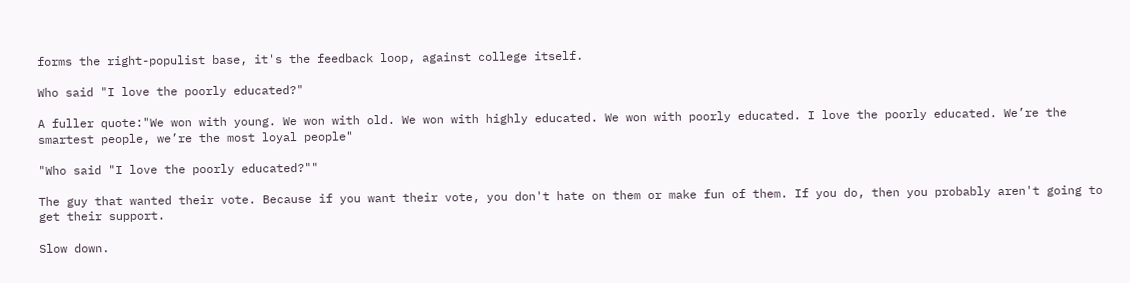forms the right-populist base, it's the feedback loop, against college itself.

Who said "I love the poorly educated?"

A fuller quote:"We won with young. We won with old. We won with highly educated. We won with poorly educated. I love the poorly educated. We’re the smartest people, we’re the most loyal people"

"Who said "I love the poorly educated?""

The guy that wanted their vote. Because if you want their vote, you don't hate on them or make fun of them. If you do, then you probably aren't going to get their support.

Slow down.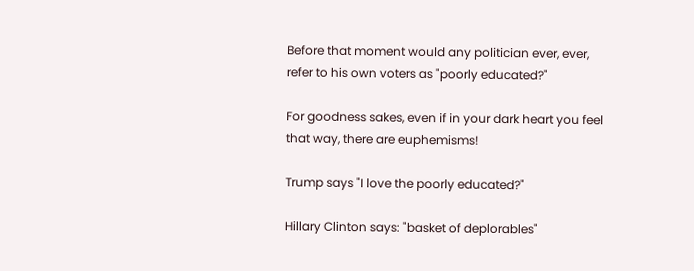Before that moment would any politician ever, ever, refer to his own voters as "poorly educated?"

For goodness sakes, even if in your dark heart you feel that way, there are euphemisms!

Trump says "I love the poorly educated?"

Hillary Clinton says: "basket of deplorables"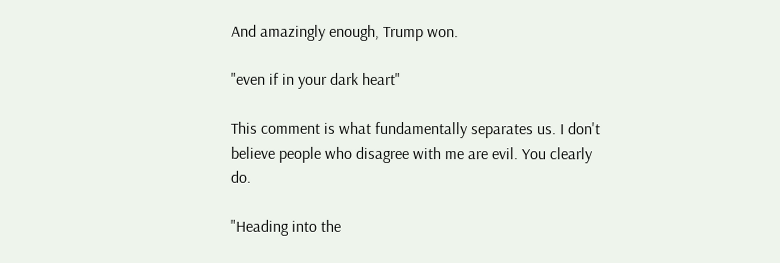And amazingly enough, Trump won.

"even if in your dark heart"

This comment is what fundamentally separates us. I don't believe people who disagree with me are evil. You clearly do.

"Heading into the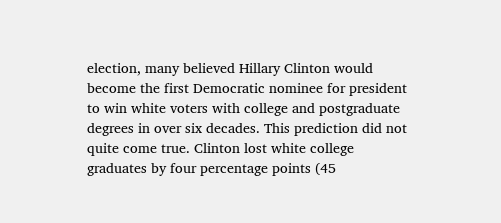election, many believed Hillary Clinton would become the first Democratic nominee for president to win white voters with college and postgraduate degrees in over six decades. This prediction did not quite come true. Clinton lost white college graduates by four percentage points (45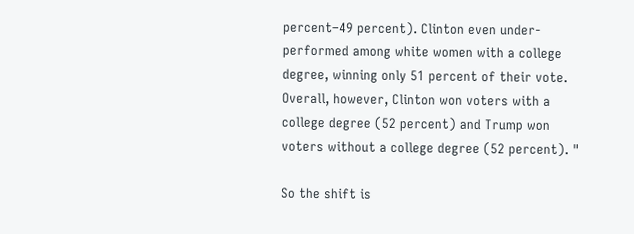percent–49 percent). Clinton even under-performed among white women with a college degree, winning only 51 percent of their vote. Overall, however, Clinton won voters with a college degree (52 percent) and Trump won voters without a college degree (52 percent). "

So the shift is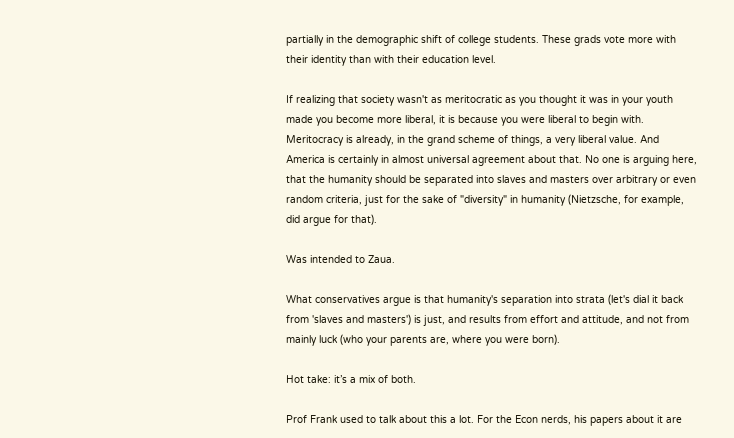partially in the demographic shift of college students. These grads vote more with their identity than with their education level.

If realizing that society wasn't as meritocratic as you thought it was in your youth made you become more liberal, it is because you were liberal to begin with. Meritocracy is already, in the grand scheme of things, a very liberal value. And America is certainly in almost universal agreement about that. No one is arguing here, that the humanity should be separated into slaves and masters over arbitrary or even random criteria, just for the sake of "diversity" in humanity (Nietzsche, for example, did argue for that).

Was intended to Zaua.

What conservatives argue is that humanity's separation into strata (let's dial it back from 'slaves and masters') is just, and results from effort and attitude, and not from mainly luck (who your parents are, where you were born).

Hot take: it’s a mix of both.

Prof Frank used to talk about this a lot. For the Econ nerds, his papers about it are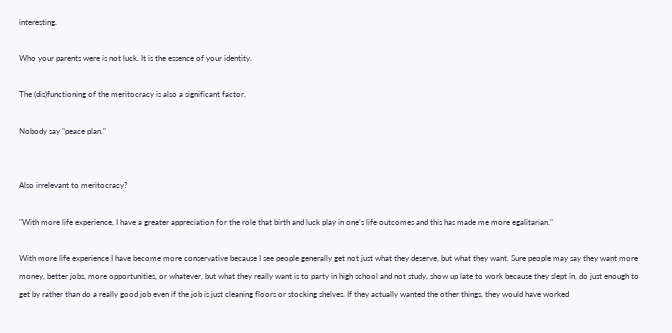interesting.

Who your parents were is not luck. It is the essence of your identity.

The (dis)functioning of the meritocracy is also a significant factor.

Nobody say "peace plan."


Also irrelevant to meritocracy?

"With more life experience, I have a greater appreciation for the role that birth and luck play in one’s life outcomes and this has made me more egalitarian."

With more life experience I have become more conservative because I see people generally get not just what they deserve, but what they want. Sure people may say they want more money, better jobs, more opportunities, or whatever, but what they really want is to party in high school and not study, show up late to work because they slept in, do just enough to get by rather than do a really good job even if the job is just cleaning floors or stocking shelves. If they actually wanted the other things, they would have worked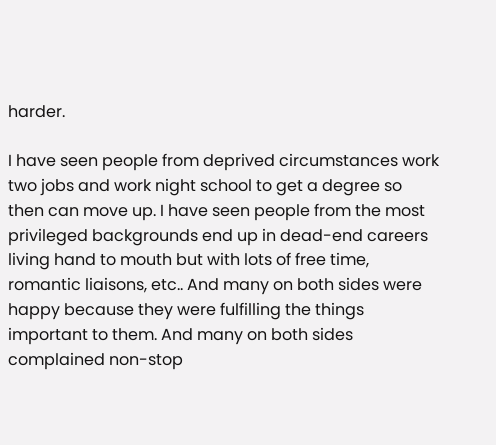harder.

I have seen people from deprived circumstances work two jobs and work night school to get a degree so then can move up. I have seen people from the most privileged backgrounds end up in dead-end careers living hand to mouth but with lots of free time, romantic liaisons, etc.. And many on both sides were happy because they were fulfilling the things important to them. And many on both sides complained non-stop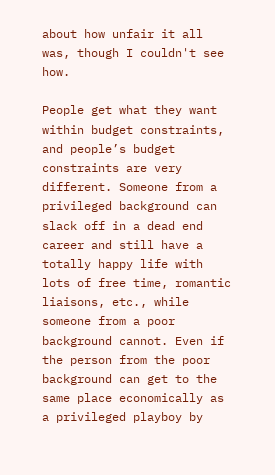about how unfair it all was, though I couldn't see how.

People get what they want within budget constraints, and people’s budget constraints are very different. Someone from a privileged background can slack off in a dead end career and still have a totally happy life with lots of free time, romantic liaisons, etc., while someone from a poor background cannot. Even if the person from the poor background can get to the same place economically as a privileged playboy by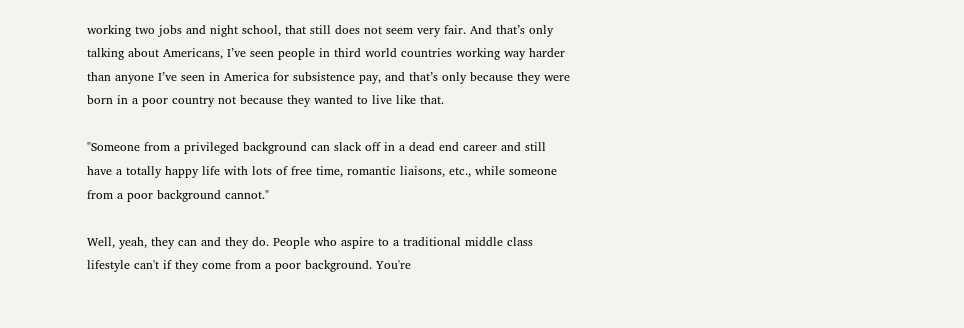working two jobs and night school, that still does not seem very fair. And that’s only talking about Americans, I’ve seen people in third world countries working way harder than anyone I’ve seen in America for subsistence pay, and that’s only because they were born in a poor country not because they wanted to live like that.

"Someone from a privileged background can slack off in a dead end career and still have a totally happy life with lots of free time, romantic liaisons, etc., while someone from a poor background cannot."

Well, yeah, they can and they do. People who aspire to a traditional middle class lifestyle can't if they come from a poor background. You're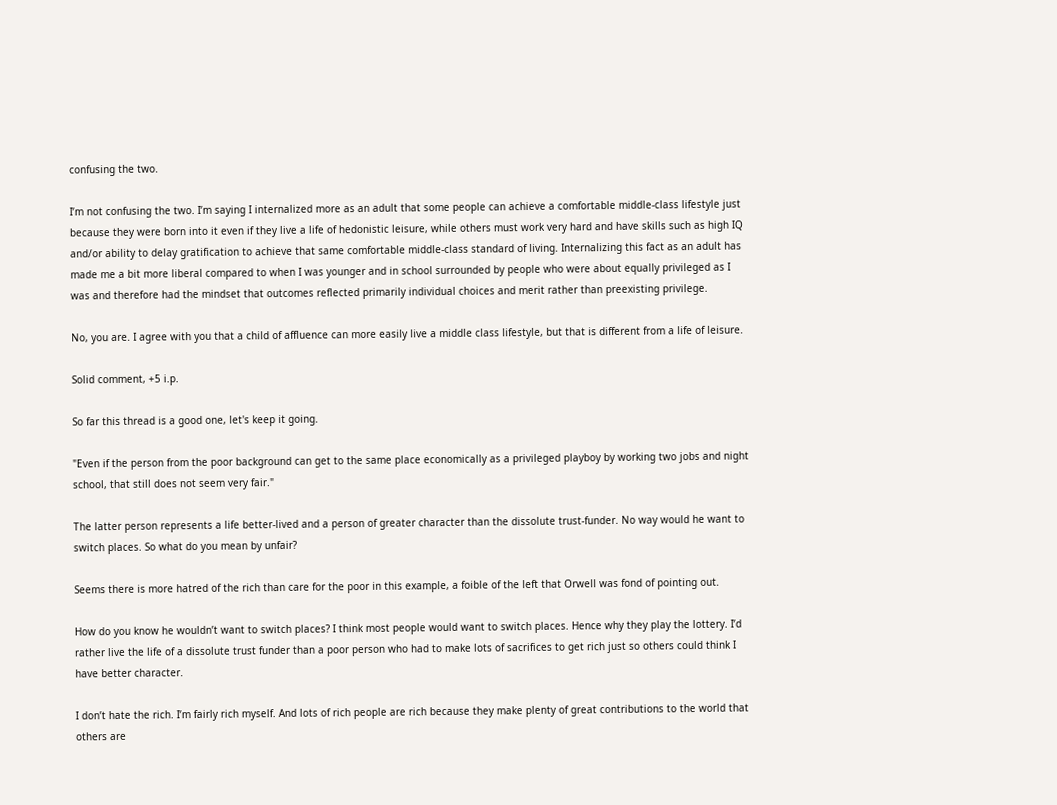confusing the two.

I’m not confusing the two. I’m saying I internalized more as an adult that some people can achieve a comfortable middle-class lifestyle just because they were born into it even if they live a life of hedonistic leisure, while others must work very hard and have skills such as high IQ and/or ability to delay gratification to achieve that same comfortable middle-class standard of living. Internalizing this fact as an adult has made me a bit more liberal compared to when I was younger and in school surrounded by people who were about equally privileged as I was and therefore had the mindset that outcomes reflected primarily individual choices and merit rather than preexisting privilege.

No, you are. I agree with you that a child of affluence can more easily live a middle class lifestyle, but that is different from a life of leisure.

Solid comment, +5 i.p.

So far this thread is a good one, let's keep it going.

"Even if the person from the poor background can get to the same place economically as a privileged playboy by working two jobs and night school, that still does not seem very fair."

The latter person represents a life better-lived and a person of greater character than the dissolute trust-funder. No way would he want to switch places. So what do you mean by unfair?

Seems there is more hatred of the rich than care for the poor in this example, a foible of the left that Orwell was fond of pointing out.

How do you know he wouldn’t want to switch places? I think most people would want to switch places. Hence why they play the lottery. I’d rather live the life of a dissolute trust funder than a poor person who had to make lots of sacrifices to get rich just so others could think I have better character.

I don’t hate the rich. I’m fairly rich myself. And lots of rich people are rich because they make plenty of great contributions to the world that others are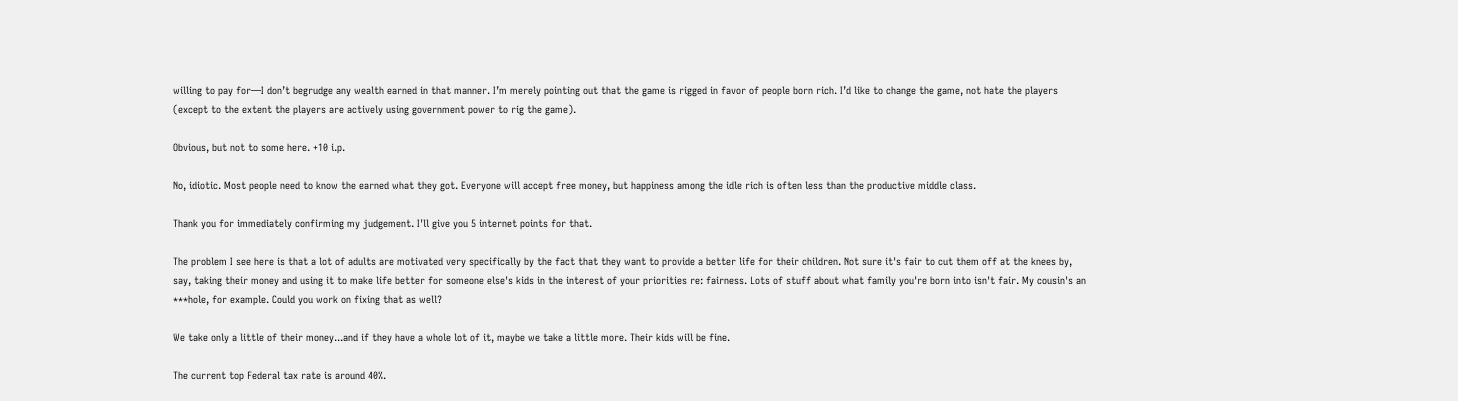willing to pay for—I don’t begrudge any wealth earned in that manner. I’m merely pointing out that the game is rigged in favor of people born rich. I’d like to change the game, not hate the players (except to the extent the players are actively using government power to rig the game).

Obvious, but not to some here. +10 i.p.

No, idiotic. Most people need to know the earned what they got. Everyone will accept free money, but happiness among the idle rich is often less than the productive middle class.

Thank you for immediately confirming my judgement. I'll give you 5 internet points for that.

The problem I see here is that a lot of adults are motivated very specifically by the fact that they want to provide a better life for their children. Not sure it's fair to cut them off at the knees by, say, taking their money and using it to make life better for someone else's kids in the interest of your priorities re: fairness. Lots of stuff about what family you're born into isn't fair. My cousin's an ***hole, for example. Could you work on fixing that as well?

We take only a little of their money...and if they have a whole lot of it, maybe we take a little more. Their kids will be fine.

The current top Federal tax rate is around 40%.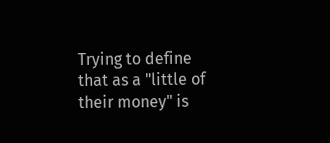Trying to define that as a "little of their money" is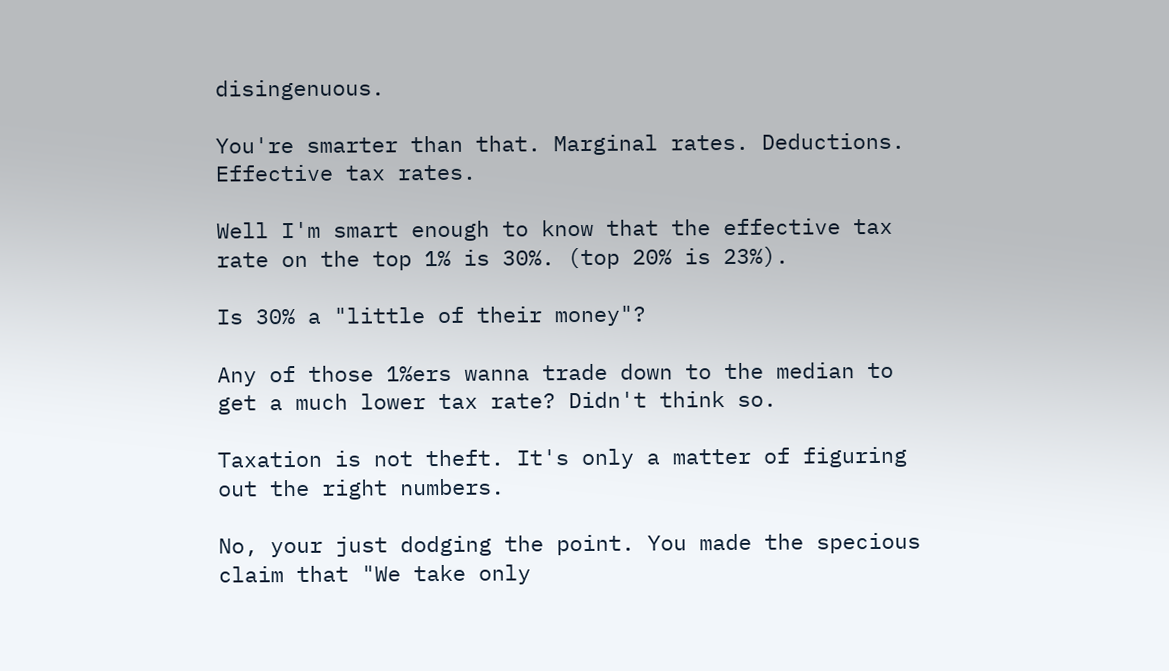disingenuous.

You're smarter than that. Marginal rates. Deductions. Effective tax rates.

Well I'm smart enough to know that the effective tax rate on the top 1% is 30%. (top 20% is 23%).

Is 30% a "little of their money"?

Any of those 1%ers wanna trade down to the median to get a much lower tax rate? Didn't think so.

Taxation is not theft. It's only a matter of figuring out the right numbers.

No, your just dodging the point. You made the specious claim that "We take only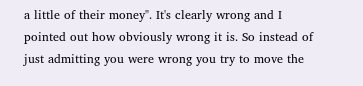a little of their money". It's clearly wrong and I pointed out how obviously wrong it is. So instead of just admitting you were wrong you try to move the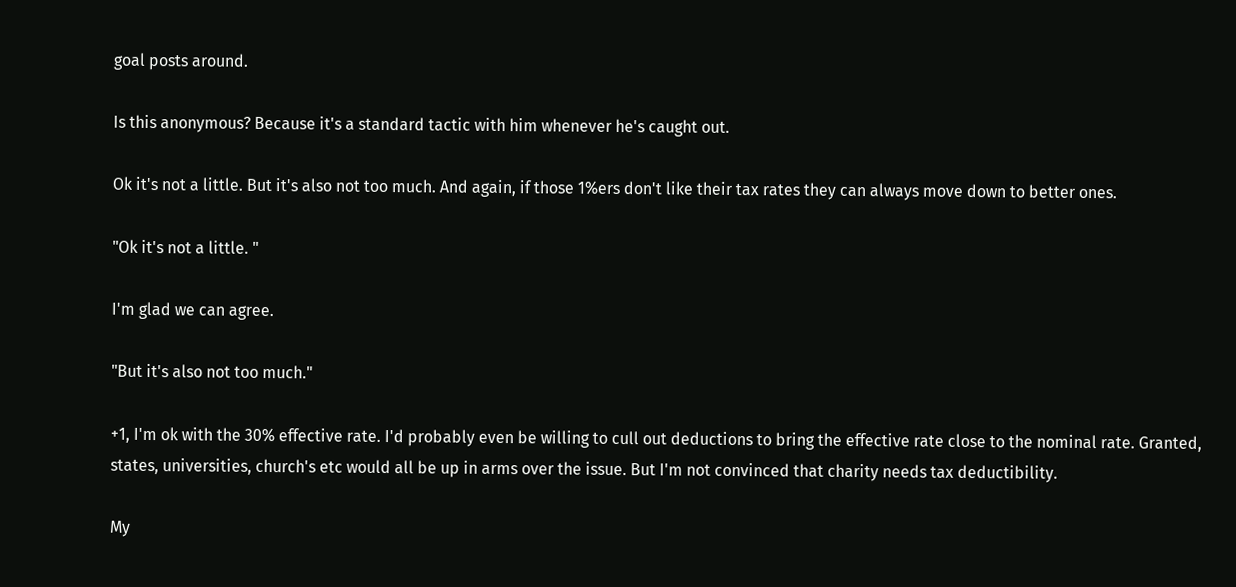goal posts around.

Is this anonymous? Because it's a standard tactic with him whenever he's caught out.

Ok it's not a little. But it's also not too much. And again, if those 1%ers don't like their tax rates they can always move down to better ones.

"Ok it's not a little. "

I'm glad we can agree.

"But it's also not too much."

+1, I'm ok with the 30% effective rate. I'd probably even be willing to cull out deductions to bring the effective rate close to the nominal rate. Granted, states, universities, church's etc would all be up in arms over the issue. But I'm not convinced that charity needs tax deductibility.

My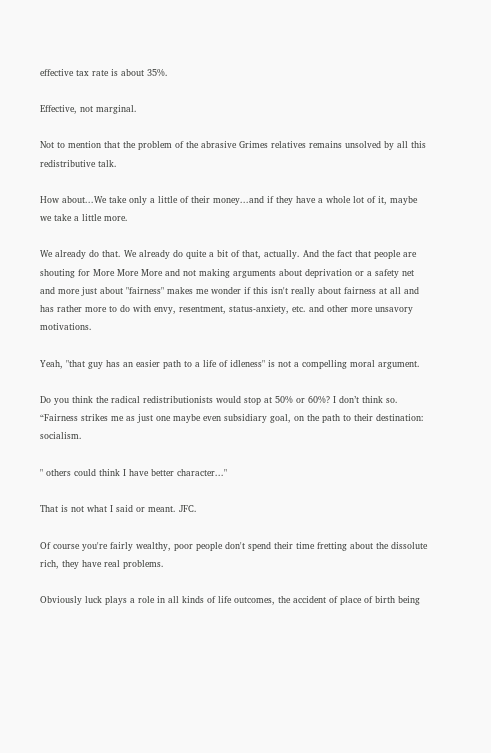effective tax rate is about 35%.

Effective, not marginal.

Not to mention that the problem of the abrasive Grimes relatives remains unsolved by all this redistributive talk.

How about...We take only a little of their money...and if they have a whole lot of it, maybe we take a little more.

We already do that. We already do quite a bit of that, actually. And the fact that people are shouting for More More More and not making arguments about deprivation or a safety net and more just about "fairness" makes me wonder if this isn't really about fairness at all and has rather more to do with envy, resentment, status-anxiety, etc. and other more unsavory motivations.

Yeah, "that guy has an easier path to a life of idleness" is not a compelling moral argument.

Do you think the radical redistributionists would stop at 50% or 60%? I don’t think so. “Fairness strikes me as just one maybe even subsidiary goal, on the path to their destination: socialism.

" others could think I have better character..."

That is not what I said or meant. JFC.

Of course you're fairly wealthy, poor people don't spend their time fretting about the dissolute rich, they have real problems.

Obviously luck plays a role in all kinds of life outcomes, the accident of place of birth being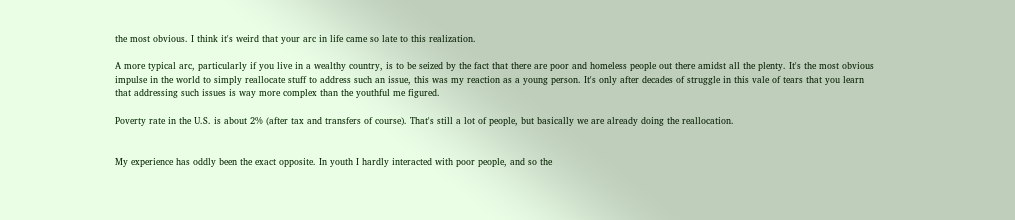the most obvious. I think it's weird that your arc in life came so late to this realization.

A more typical arc, particularly if you live in a wealthy country, is to be seized by the fact that there are poor and homeless people out there amidst all the plenty. It's the most obvious impulse in the world to simply reallocate stuff to address such an issue, this was my reaction as a young person. It's only after decades of struggle in this vale of tears that you learn that addressing such issues is way more complex than the youthful me figured.

Poverty rate in the U.S. is about 2% (after tax and transfers of course). That's still a lot of people, but basically we are already doing the reallocation.


My experience has oddly been the exact opposite. In youth I hardly interacted with poor people, and so the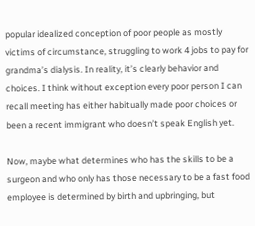popular idealized conception of poor people as mostly victims of circumstance, struggling to work 4 jobs to pay for grandma’s dialysis. In reality, it’s clearly behavior and choices. I think without exception every poor person I can recall meeting has either habitually made poor choices or been a recent immigrant who doesn’t speak English yet.

Now, maybe what determines who has the skills to be a surgeon and who only has those necessary to be a fast food employee is determined by birth and upbringing, but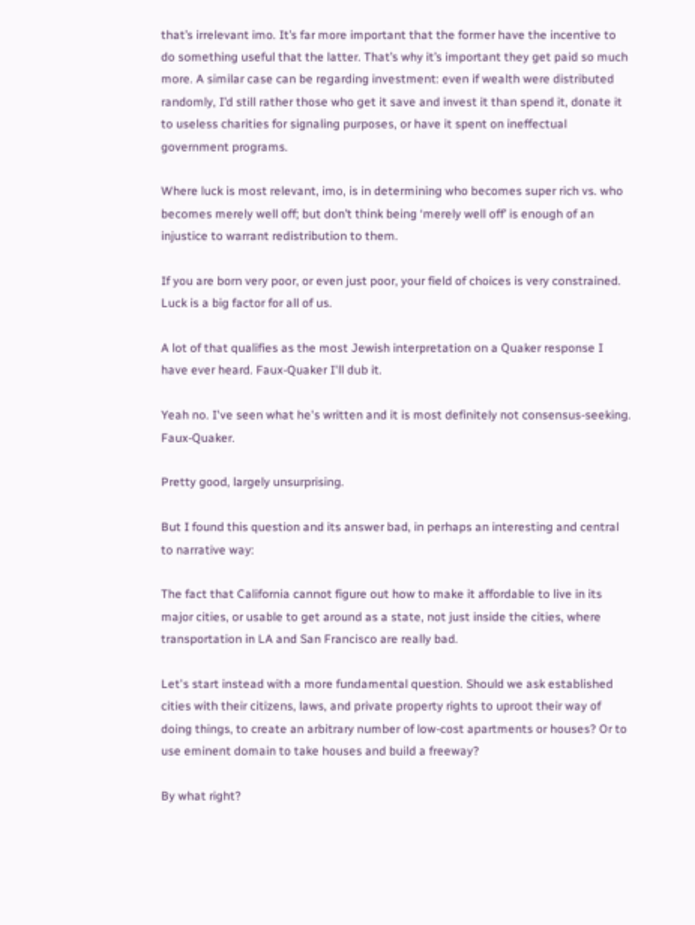that’s irrelevant imo. It’s far more important that the former have the incentive to do something useful that the latter. That’s why it’s important they get paid so much more. A similar case can be regarding investment: even if wealth were distributed randomly, I’d still rather those who get it save and invest it than spend it, donate it to useless charities for signaling purposes, or have it spent on ineffectual government programs.

Where luck is most relevant, imo, is in determining who becomes super rich vs. who becomes merely well off; but don’t think being ‘merely well off’ is enough of an injustice to warrant redistribution to them.

If you are born very poor, or even just poor, your field of choices is very constrained. Luck is a big factor for all of us.

A lot of that qualifies as the most Jewish interpretation on a Quaker response I have ever heard. Faux-Quaker I'll dub it.

Yeah no. I've seen what he's written and it is most definitely not consensus-seeking. Faux-Quaker.

Pretty good, largely unsurprising.

But I found this question and its answer bad, in perhaps an interesting and central to narrative way:

The fact that California cannot figure out how to make it affordable to live in its major cities, or usable to get around as a state, not just inside the cities, where transportation in LA and San Francisco are really bad.

Let's start instead with a more fundamental question. Should we ask established cities with their citizens, laws, and private property rights to uproot their way of doing things, to create an arbitrary number of low-cost apartments or houses? Or to use eminent domain to take houses and build a freeway?

By what right?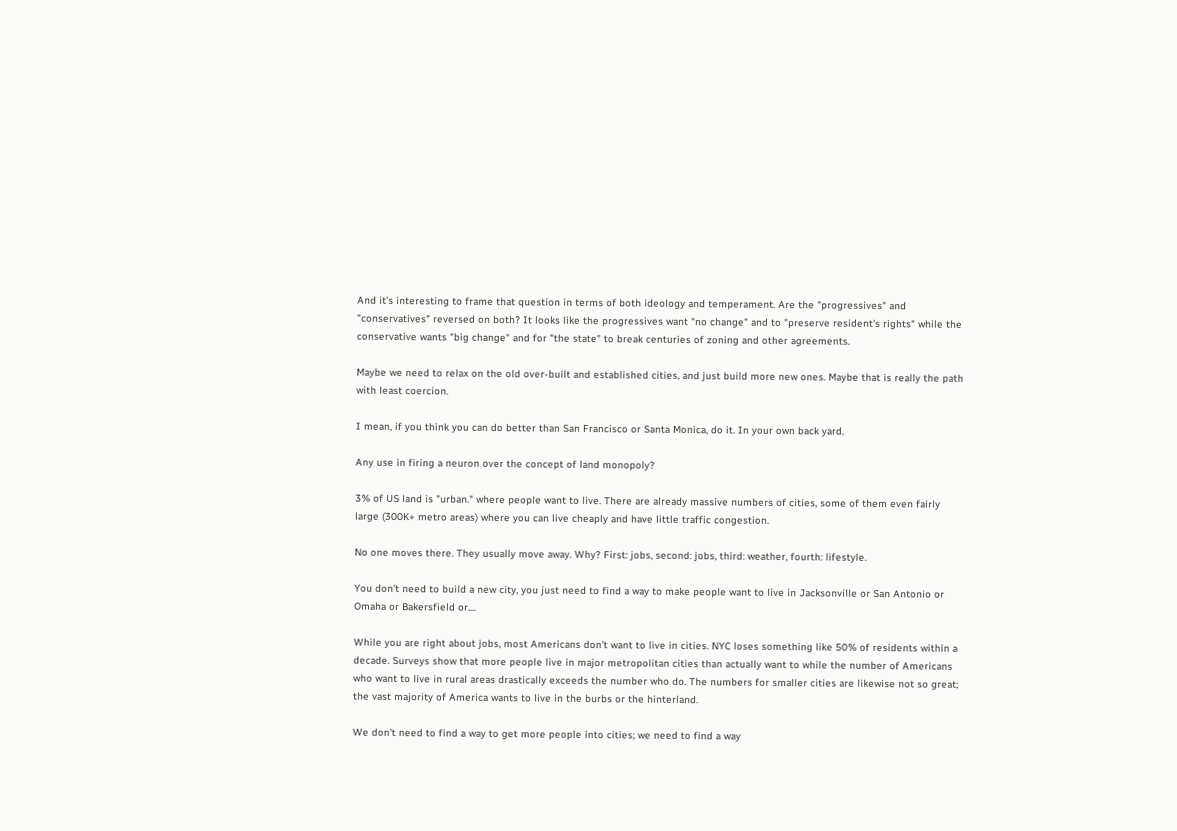And it's interesting to frame that question in terms of both ideology and temperament. Are the "progressives" and "conservatives" reversed on both? It looks like the progressives want "no change" and to "preserve resident's rights" while the conservative wants "big change" and for "the state" to break centuries of zoning and other agreements.

Maybe we need to relax on the old over-built and established cities, and just build more new ones. Maybe that is really the path with least coercion.

I mean, if you think you can do better than San Francisco or Santa Monica, do it. In your own back yard.

Any use in firing a neuron over the concept of land monopoly?

3% of US land is "urban." where people want to live. There are already massive numbers of cities, some of them even fairly large (300K+ metro areas) where you can live cheaply and have little traffic congestion.

No one moves there. They usually move away. Why? First: jobs, second: jobs, third: weather, fourth: lifestyle.

You don't need to build a new city, you just need to find a way to make people want to live in Jacksonville or San Antonio or Omaha or Bakersfield or....

While you are right about jobs, most Americans don't want to live in cities. NYC loses something like 50% of residents within a decade. Surveys show that more people live in major metropolitan cities than actually want to while the number of Americans who want to live in rural areas drastically exceeds the number who do. The numbers for smaller cities are likewise not so great; the vast majority of America wants to live in the burbs or the hinterland.

We don't need to find a way to get more people into cities; we need to find a way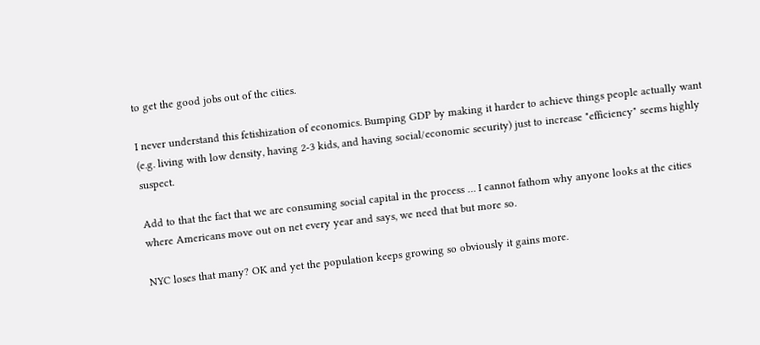to get the good jobs out of the cities.

I never understand this fetishization of economics. Bumping GDP by making it harder to achieve things people actually want (e.g. living with low density, having 2-3 kids, and having social/economic security) just to increase "efficiency" seems highly suspect.

Add to that the fact that we are consuming social capital in the process … I cannot fathom why anyone looks at the cities where Americans move out on net every year and says, we need that but more so.

NYC loses that many? OK and yet the population keeps growing so obviously it gains more.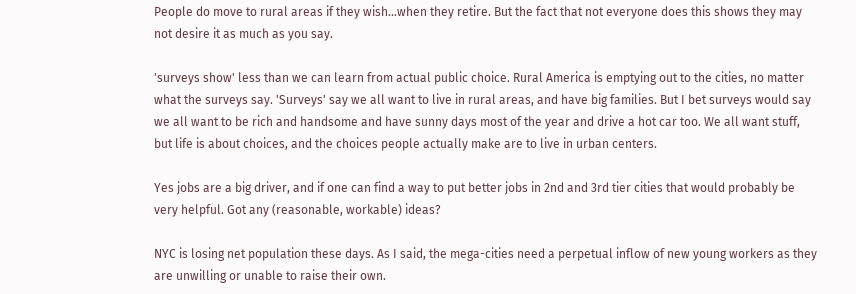People do move to rural areas if they wish...when they retire. But the fact that not everyone does this shows they may not desire it as much as you say.

'surveys show' less than we can learn from actual public choice. Rural America is emptying out to the cities, no matter what the surveys say. 'Surveys' say we all want to live in rural areas, and have big families. But I bet surveys would say we all want to be rich and handsome and have sunny days most of the year and drive a hot car too. We all want stuff, but life is about choices, and the choices people actually make are to live in urban centers.

Yes jobs are a big driver, and if one can find a way to put better jobs in 2nd and 3rd tier cities that would probably be very helpful. Got any (reasonable, workable) ideas?

NYC is losing net population these days. As I said, the mega-cities need a perpetual inflow of new young workers as they are unwilling or unable to raise their own.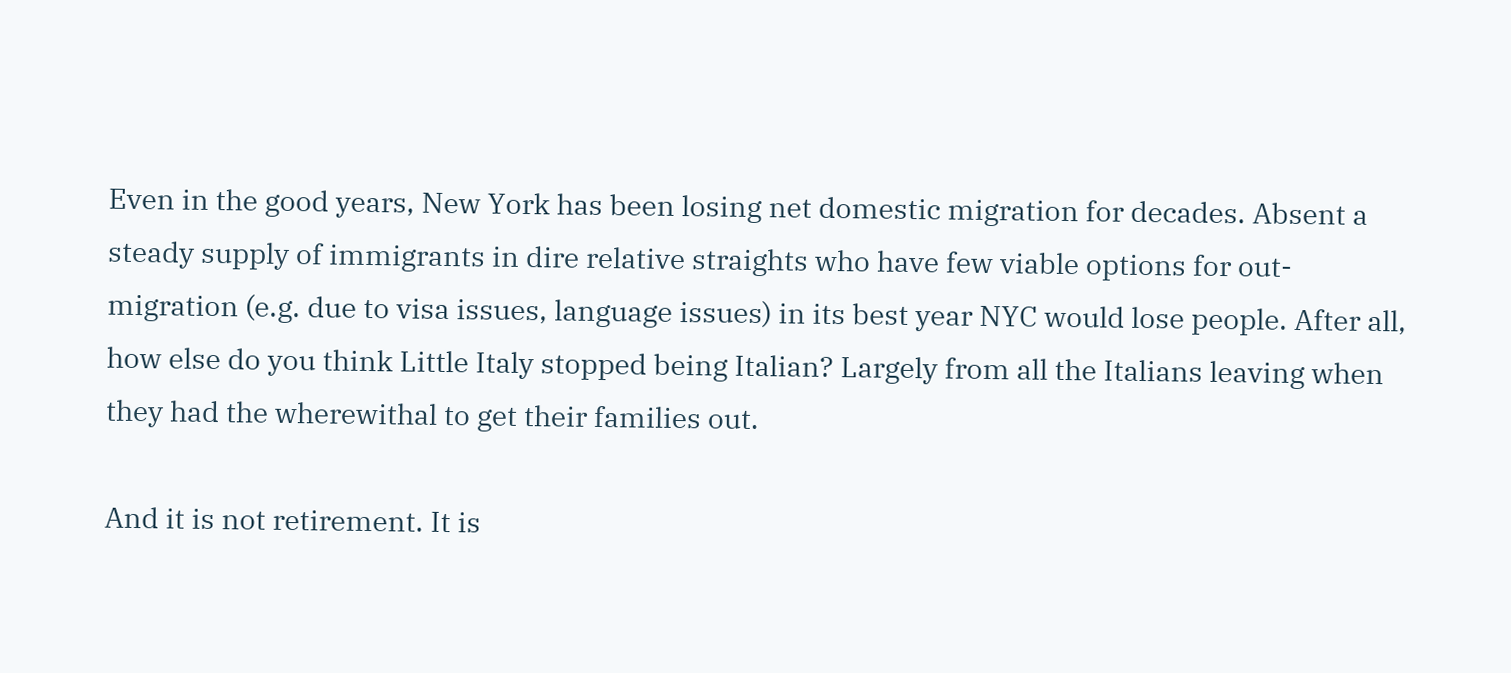Even in the good years, New York has been losing net domestic migration for decades. Absent a steady supply of immigrants in dire relative straights who have few viable options for out-migration (e.g. due to visa issues, language issues) in its best year NYC would lose people. After all, how else do you think Little Italy stopped being Italian? Largely from all the Italians leaving when they had the wherewithal to get their families out.

And it is not retirement. It is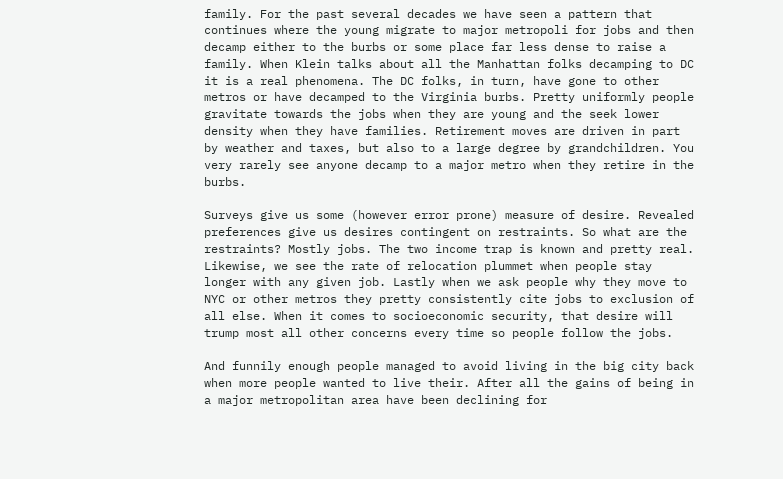family. For the past several decades we have seen a pattern that continues where the young migrate to major metropoli for jobs and then decamp either to the burbs or some place far less dense to raise a family. When Klein talks about all the Manhattan folks decamping to DC it is a real phenomena. The DC folks, in turn, have gone to other metros or have decamped to the Virginia burbs. Pretty uniformly people gravitate towards the jobs when they are young and the seek lower density when they have families. Retirement moves are driven in part by weather and taxes, but also to a large degree by grandchildren. You very rarely see anyone decamp to a major metro when they retire in the burbs.

Surveys give us some (however error prone) measure of desire. Revealed preferences give us desires contingent on restraints. So what are the restraints? Mostly jobs. The two income trap is known and pretty real. Likewise, we see the rate of relocation plummet when people stay longer with any given job. Lastly when we ask people why they move to NYC or other metros they pretty consistently cite jobs to exclusion of all else. When it comes to socioeconomic security, that desire will trump most all other concerns every time so people follow the jobs.

And funnily enough people managed to avoid living in the big city back when more people wanted to live their. After all the gains of being in a major metropolitan area have been declining for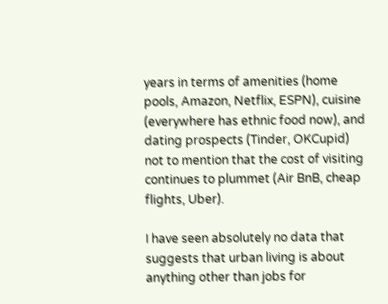years in terms of amenities (home pools, Amazon, Netflix, ESPN), cuisine (everywhere has ethnic food now), and dating prospects (Tinder, OKCupid) not to mention that the cost of visiting continues to plummet (Air BnB, cheap flights, Uber).

I have seen absolutely no data that suggests that urban living is about anything other than jobs for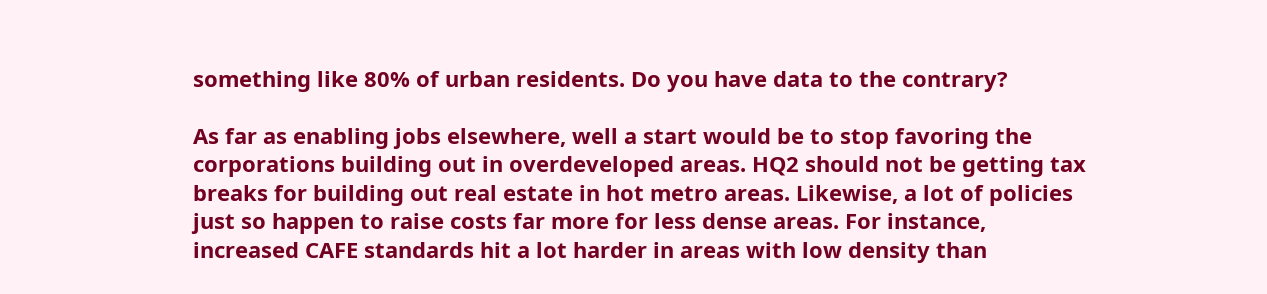something like 80% of urban residents. Do you have data to the contrary?

As far as enabling jobs elsewhere, well a start would be to stop favoring the corporations building out in overdeveloped areas. HQ2 should not be getting tax breaks for building out real estate in hot metro areas. Likewise, a lot of policies just so happen to raise costs far more for less dense areas. For instance, increased CAFE standards hit a lot harder in areas with low density than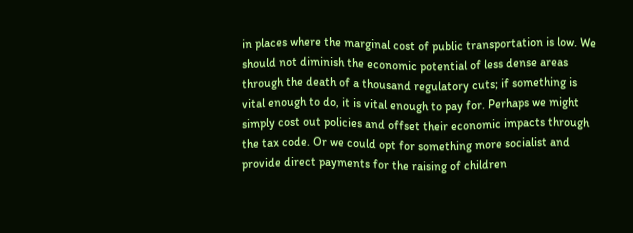in places where the marginal cost of public transportation is low. We should not diminish the economic potential of less dense areas through the death of a thousand regulatory cuts; if something is vital enough to do, it is vital enough to pay for. Perhaps we might simply cost out policies and offset their economic impacts through the tax code. Or we could opt for something more socialist and provide direct payments for the raising of children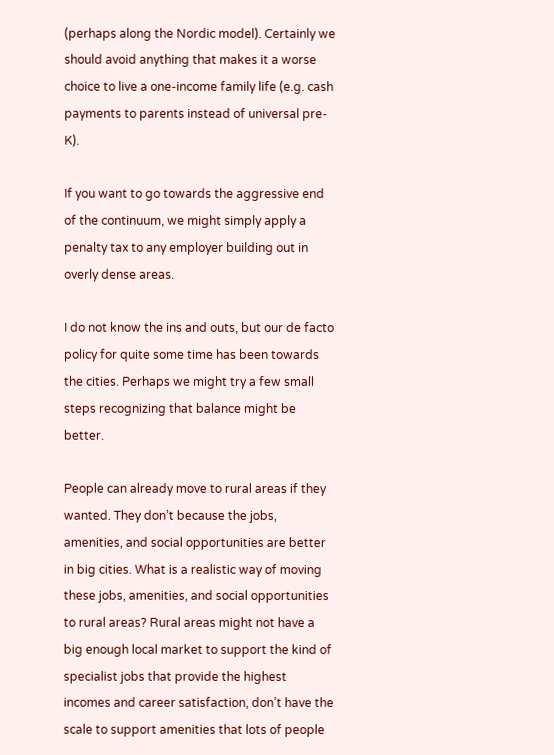(perhaps along the Nordic model). Certainly we should avoid anything that makes it a worse choice to live a one-income family life (e.g. cash payments to parents instead of universal pre-K).

If you want to go towards the aggressive end of the continuum, we might simply apply a penalty tax to any employer building out in overly dense areas.

I do not know the ins and outs, but our de facto policy for quite some time has been towards the cities. Perhaps we might try a few small steps recognizing that balance might be better.

People can already move to rural areas if they wanted. They don’t because the jobs, amenities, and social opportunities are better in big cities. What is a realistic way of moving these jobs, amenities, and social opportunities to rural areas? Rural areas might not have a big enough local market to support the kind of specialist jobs that provide the highest incomes and career satisfaction, don’t have the scale to support amenities that lots of people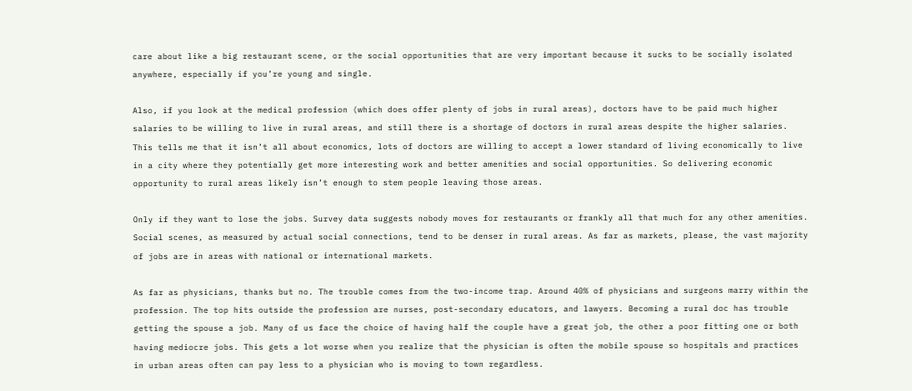care about like a big restaurant scene, or the social opportunities that are very important because it sucks to be socially isolated anywhere, especially if you’re young and single.

Also, if you look at the medical profession (which does offer plenty of jobs in rural areas), doctors have to be paid much higher salaries to be willing to live in rural areas, and still there is a shortage of doctors in rural areas despite the higher salaries. This tells me that it isn’t all about economics, lots of doctors are willing to accept a lower standard of living economically to live in a city where they potentially get more interesting work and better amenities and social opportunities. So delivering economic opportunity to rural areas likely isn’t enough to stem people leaving those areas.

Only if they want to lose the jobs. Survey data suggests nobody moves for restaurants or frankly all that much for any other amenities. Social scenes, as measured by actual social connections, tend to be denser in rural areas. As far as markets, please, the vast majority of jobs are in areas with national or international markets.

As far as physicians, thanks but no. The trouble comes from the two-income trap. Around 40% of physicians and surgeons marry within the profession. The top hits outside the profession are nurses, post-secondary educators, and lawyers. Becoming a rural doc has trouble getting the spouse a job. Many of us face the choice of having half the couple have a great job, the other a poor fitting one or both having mediocre jobs. This gets a lot worse when you realize that the physician is often the mobile spouse so hospitals and practices in urban areas often can pay less to a physician who is moving to town regardless.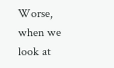Worse, when we look at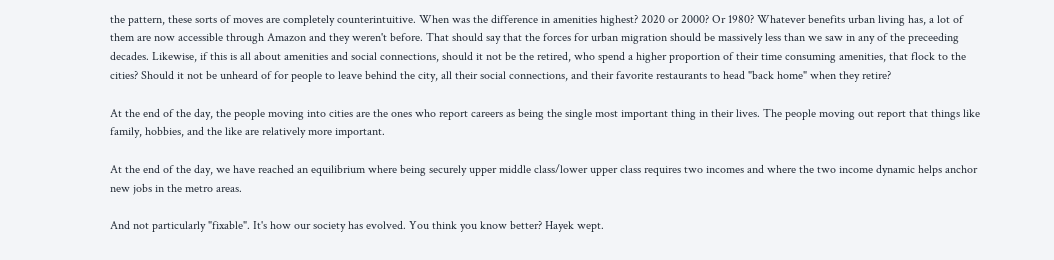the pattern, these sorts of moves are completely counterintuitive. When was the difference in amenities highest? 2020 or 2000? Or 1980? Whatever benefits urban living has, a lot of them are now accessible through Amazon and they weren't before. That should say that the forces for urban migration should be massively less than we saw in any of the preceeding decades. Likewise, if this is all about amenities and social connections, should it not be the retired, who spend a higher proportion of their time consuming amenities, that flock to the cities? Should it not be unheard of for people to leave behind the city, all their social connections, and their favorite restaurants to head "back home" when they retire?

At the end of the day, the people moving into cities are the ones who report careers as being the single most important thing in their lives. The people moving out report that things like family, hobbies, and the like are relatively more important.

At the end of the day, we have reached an equilibrium where being securely upper middle class/lower upper class requires two incomes and where the two income dynamic helps anchor new jobs in the metro areas.

And not particularly "fixable". It's how our society has evolved. You think you know better? Hayek wept.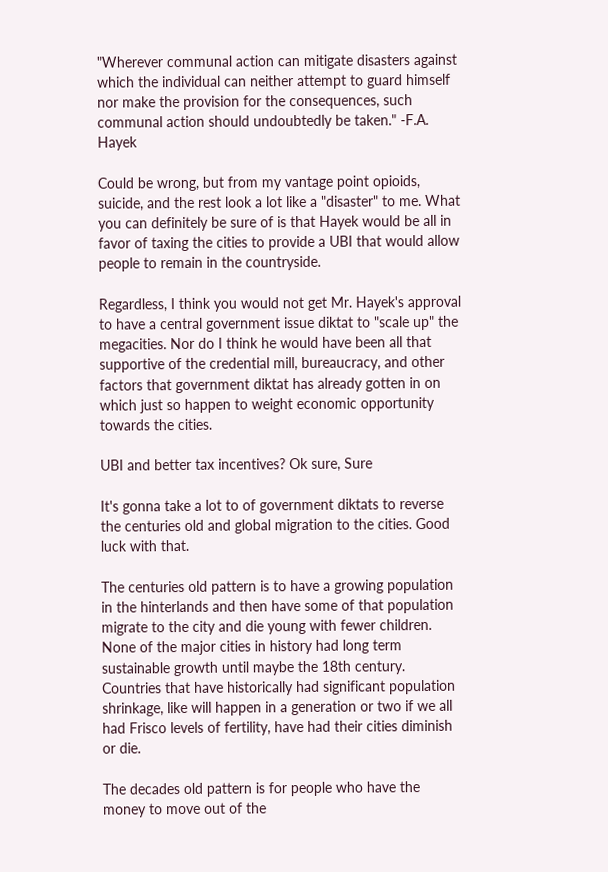"Wherever communal action can mitigate disasters against which the individual can neither attempt to guard himself nor make the provision for the consequences, such communal action should undoubtedly be taken." -F.A. Hayek

Could be wrong, but from my vantage point opioids, suicide, and the rest look a lot like a "disaster" to me. What you can definitely be sure of is that Hayek would be all in favor of taxing the cities to provide a UBI that would allow people to remain in the countryside.

Regardless, I think you would not get Mr. Hayek's approval to have a central government issue diktat to "scale up" the megacities. Nor do I think he would have been all that supportive of the credential mill, bureaucracy, and other factors that government diktat has already gotten in on which just so happen to weight economic opportunity towards the cities.

UBI and better tax incentives? Ok sure, Sure

It's gonna take a lot to of government diktats to reverse the centuries old and global migration to the cities. Good luck with that.

The centuries old pattern is to have a growing population in the hinterlands and then have some of that population migrate to the city and die young with fewer children. None of the major cities in history had long term sustainable growth until maybe the 18th century. Countries that have historically had significant population shrinkage, like will happen in a generation or two if we all had Frisco levels of fertility, have had their cities diminish or die.

The decades old pattern is for people who have the money to move out of the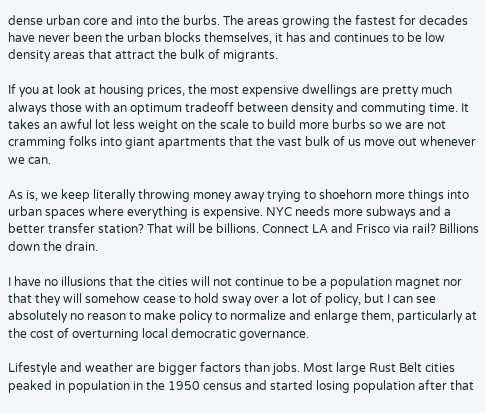dense urban core and into the burbs. The areas growing the fastest for decades have never been the urban blocks themselves, it has and continues to be low density areas that attract the bulk of migrants.

If you at look at housing prices, the most expensive dwellings are pretty much always those with an optimum tradeoff between density and commuting time. It takes an awful lot less weight on the scale to build more burbs so we are not cramming folks into giant apartments that the vast bulk of us move out whenever we can.

As is, we keep literally throwing money away trying to shoehorn more things into urban spaces where everything is expensive. NYC needs more subways and a better transfer station? That will be billions. Connect LA and Frisco via rail? Billions down the drain.

I have no illusions that the cities will not continue to be a population magnet nor that they will somehow cease to hold sway over a lot of policy, but I can see absolutely no reason to make policy to normalize and enlarge them, particularly at the cost of overturning local democratic governance.

Lifestyle and weather are bigger factors than jobs. Most large Rust Belt cities peaked in population in the 1950 census and started losing population after that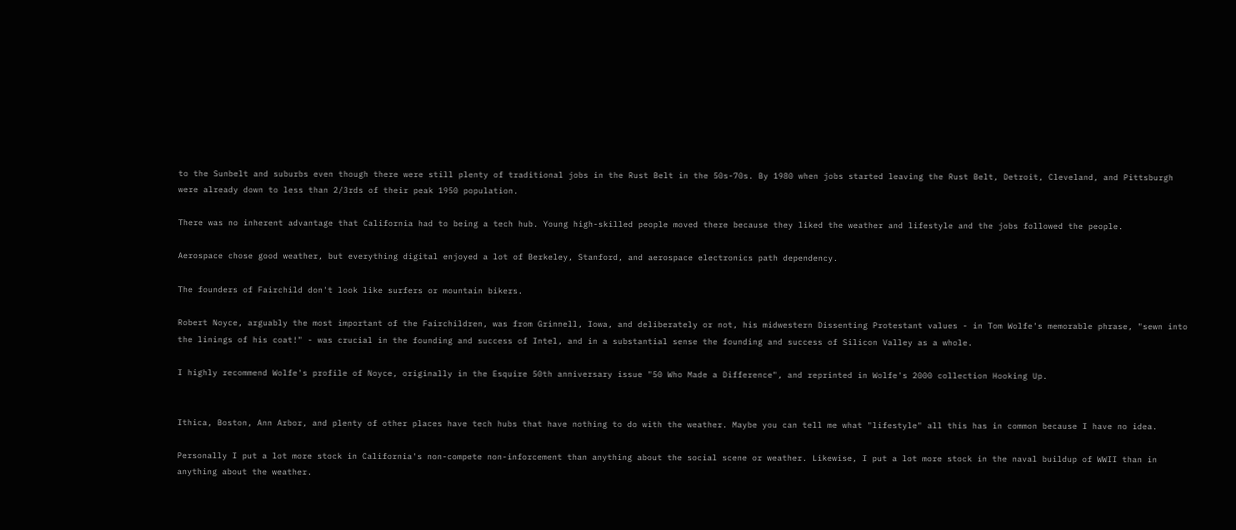to the Sunbelt and suburbs even though there were still plenty of traditional jobs in the Rust Belt in the 50s-70s. By 1980 when jobs started leaving the Rust Belt, Detroit, Cleveland, and Pittsburgh were already down to less than 2/3rds of their peak 1950 population.

There was no inherent advantage that California had to being a tech hub. Young high-skilled people moved there because they liked the weather and lifestyle and the jobs followed the people.

Aerospace chose good weather, but everything digital enjoyed a lot of Berkeley, Stanford, and aerospace electronics path dependency.

The founders of Fairchild don't look like surfers or mountain bikers.

Robert Noyce, arguably the most important of the Fairchildren, was from Grinnell, Iowa, and deliberately or not, his midwestern Dissenting Protestant values - in Tom Wolfe's memorable phrase, "sewn into the linings of his coat!" - was crucial in the founding and success of Intel, and in a substantial sense the founding and success of Silicon Valley as a whole.

I highly recommend Wolfe's profile of Noyce, originally in the Esquire 50th anniversary issue "50 Who Made a Difference", and reprinted in Wolfe's 2000 collection Hooking Up.


Ithica, Boston, Ann Arbor, and plenty of other places have tech hubs that have nothing to do with the weather. Maybe you can tell me what "lifestyle" all this has in common because I have no idea.

Personally I put a lot more stock in California's non-compete non-inforcement than anything about the social scene or weather. Likewise, I put a lot more stock in the naval buildup of WWII than in anything about the weather.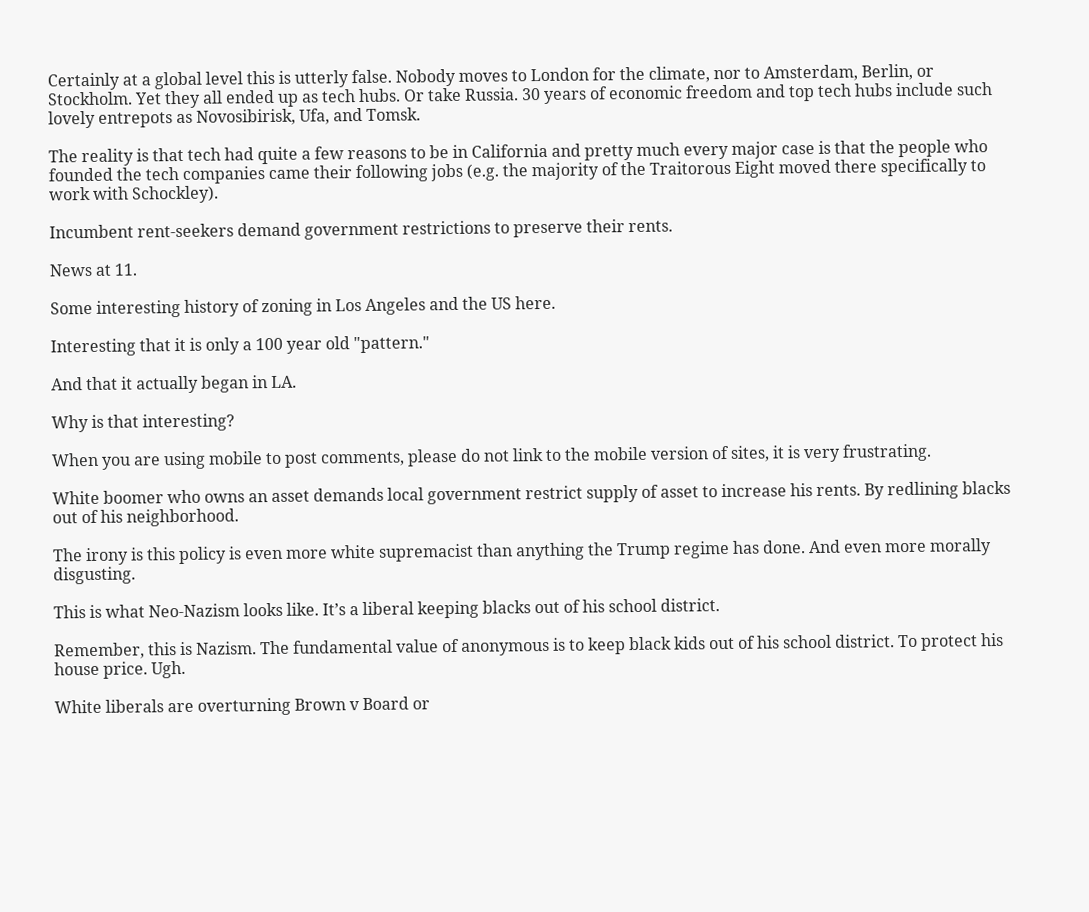Certainly at a global level this is utterly false. Nobody moves to London for the climate, nor to Amsterdam, Berlin, or Stockholm. Yet they all ended up as tech hubs. Or take Russia. 30 years of economic freedom and top tech hubs include such lovely entrepots as Novosibirisk, Ufa, and Tomsk.

The reality is that tech had quite a few reasons to be in California and pretty much every major case is that the people who founded the tech companies came their following jobs (e.g. the majority of the Traitorous Eight moved there specifically to work with Schockley).

Incumbent rent-seekers demand government restrictions to preserve their rents.

News at 11.

Some interesting history of zoning in Los Angeles and the US here.

Interesting that it is only a 100 year old "pattern."

And that it actually began in LA.

Why is that interesting?

When you are using mobile to post comments, please do not link to the mobile version of sites, it is very frustrating.

White boomer who owns an asset demands local government restrict supply of asset to increase his rents. By redlining blacks out of his neighborhood.

The irony is this policy is even more white supremacist than anything the Trump regime has done. And even more morally disgusting.

This is what Neo-Nazism looks like. It’s a liberal keeping blacks out of his school district.

Remember, this is Nazism. The fundamental value of anonymous is to keep black kids out of his school district. To protect his house price. Ugh.

White liberals are overturning Brown v Board or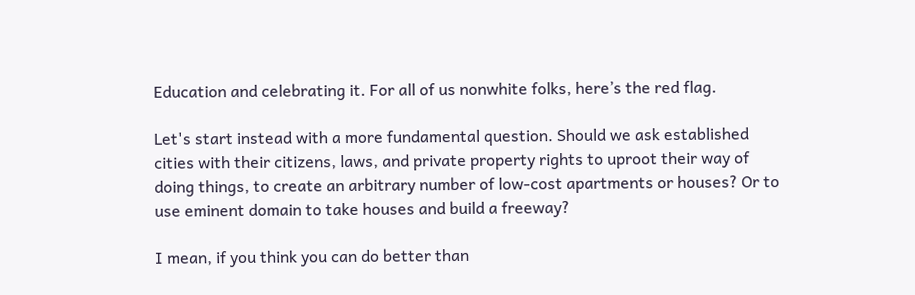Education and celebrating it. For all of us nonwhite folks, here’s the red flag.

Let's start instead with a more fundamental question. Should we ask established cities with their citizens, laws, and private property rights to uproot their way of doing things, to create an arbitrary number of low-cost apartments or houses? Or to use eminent domain to take houses and build a freeway?

I mean, if you think you can do better than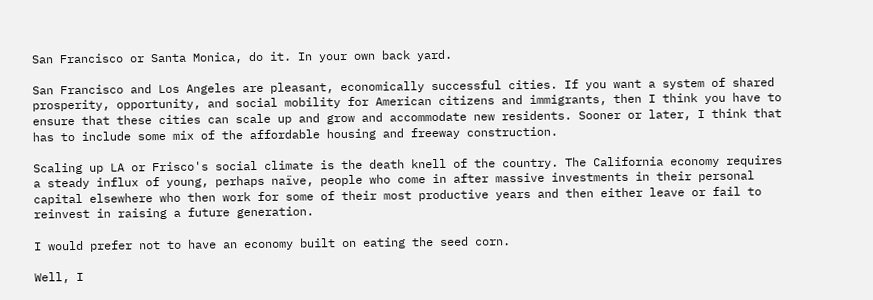San Francisco or Santa Monica, do it. In your own back yard.

San Francisco and Los Angeles are pleasant, economically successful cities. If you want a system of shared prosperity, opportunity, and social mobility for American citizens and immigrants, then I think you have to ensure that these cities can scale up and grow and accommodate new residents. Sooner or later, I think that has to include some mix of the affordable housing and freeway construction.

Scaling up LA or Frisco's social climate is the death knell of the country. The California economy requires a steady influx of young, perhaps naïve, people who come in after massive investments in their personal capital elsewhere who then work for some of their most productive years and then either leave or fail to reinvest in raising a future generation.

I would prefer not to have an economy built on eating the seed corn.

Well, I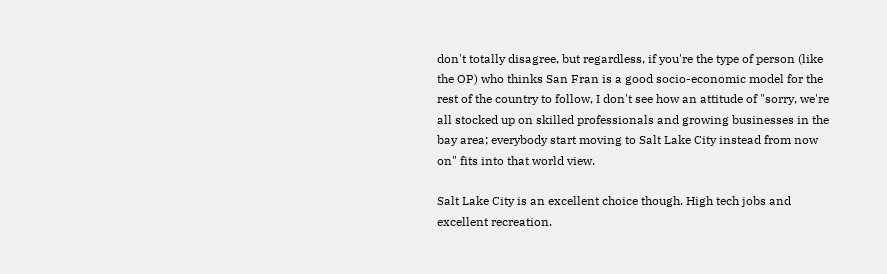don't totally disagree, but regardless, if you're the type of person (like the OP) who thinks San Fran is a good socio-economic model for the rest of the country to follow, I don't see how an attitude of "sorry, we're all stocked up on skilled professionals and growing businesses in the bay area; everybody start moving to Salt Lake City instead from now on" fits into that world view.

Salt Lake City is an excellent choice though. High tech jobs and excellent recreation.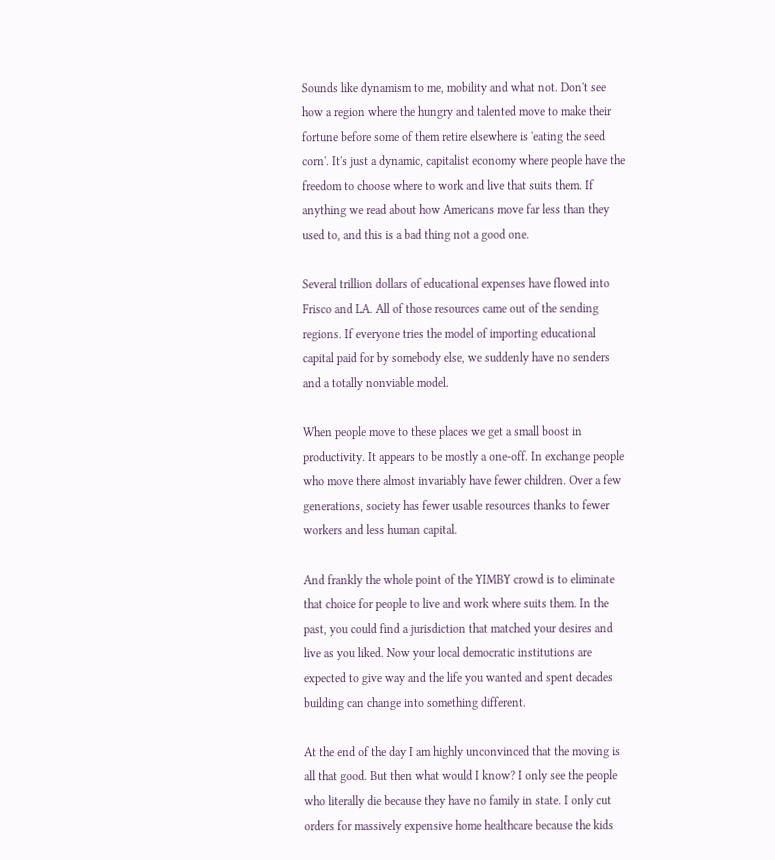Sounds like dynamism to me, mobility and what not. Don't see how a region where the hungry and talented move to make their fortune before some of them retire elsewhere is 'eating the seed corn'. It's just a dynamic, capitalist economy where people have the freedom to choose where to work and live that suits them. If anything we read about how Americans move far less than they used to, and this is a bad thing not a good one.

Several trillion dollars of educational expenses have flowed into Frisco and LA. All of those resources came out of the sending regions. If everyone tries the model of importing educational capital paid for by somebody else, we suddenly have no senders and a totally nonviable model.

When people move to these places we get a small boost in productivity. It appears to be mostly a one-off. In exchange people who move there almost invariably have fewer children. Over a few generations, society has fewer usable resources thanks to fewer workers and less human capital.

And frankly the whole point of the YIMBY crowd is to eliminate that choice for people to live and work where suits them. In the past, you could find a jurisdiction that matched your desires and live as you liked. Now your local democratic institutions are expected to give way and the life you wanted and spent decades building can change into something different.

At the end of the day I am highly unconvinced that the moving is all that good. But then what would I know? I only see the people who literally die because they have no family in state. I only cut orders for massively expensive home healthcare because the kids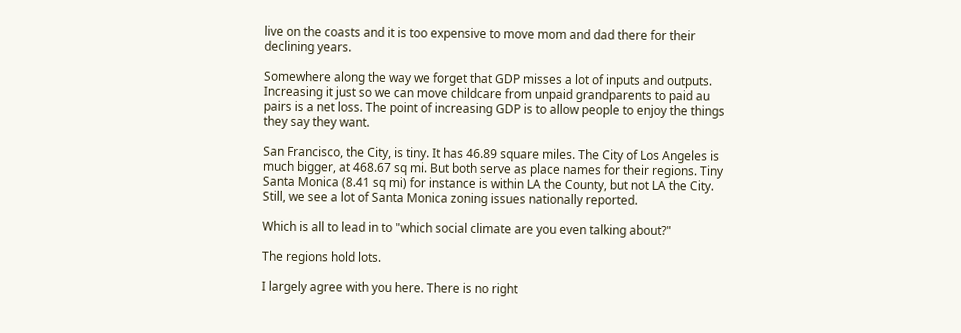live on the coasts and it is too expensive to move mom and dad there for their declining years.

Somewhere along the way we forget that GDP misses a lot of inputs and outputs. Increasing it just so we can move childcare from unpaid grandparents to paid au pairs is a net loss. The point of increasing GDP is to allow people to enjoy the things they say they want.

San Francisco, the City, is tiny. It has 46.89 square miles. The City of Los Angeles is much bigger, at 468.67 sq mi. But both serve as place names for their regions. Tiny Santa Monica (8.41 sq mi) for instance is within LA the County, but not LA the City. Still, we see a lot of Santa Monica zoning issues nationally reported.

Which is all to lead in to "which social climate are you even talking about?"

The regions hold lots.

I largely agree with you here. There is no right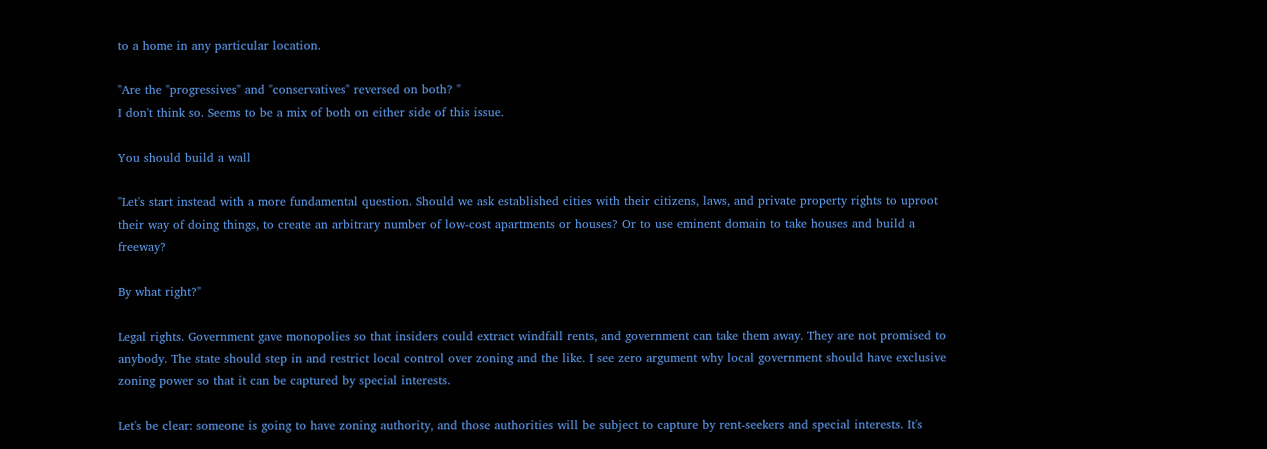to a home in any particular location.

"Are the "progressives" and "conservatives" reversed on both? "
I don't think so. Seems to be a mix of both on either side of this issue.

You should build a wall

"Let's start instead with a more fundamental question. Should we ask established cities with their citizens, laws, and private property rights to uproot their way of doing things, to create an arbitrary number of low-cost apartments or houses? Or to use eminent domain to take houses and build a freeway?

By what right?"

Legal rights. Government gave monopolies so that insiders could extract windfall rents, and government can take them away. They are not promised to anybody. The state should step in and restrict local control over zoning and the like. I see zero argument why local government should have exclusive zoning power so that it can be captured by special interests.

Let's be clear: someone is going to have zoning authority, and those authorities will be subject to capture by rent-seekers and special interests. It's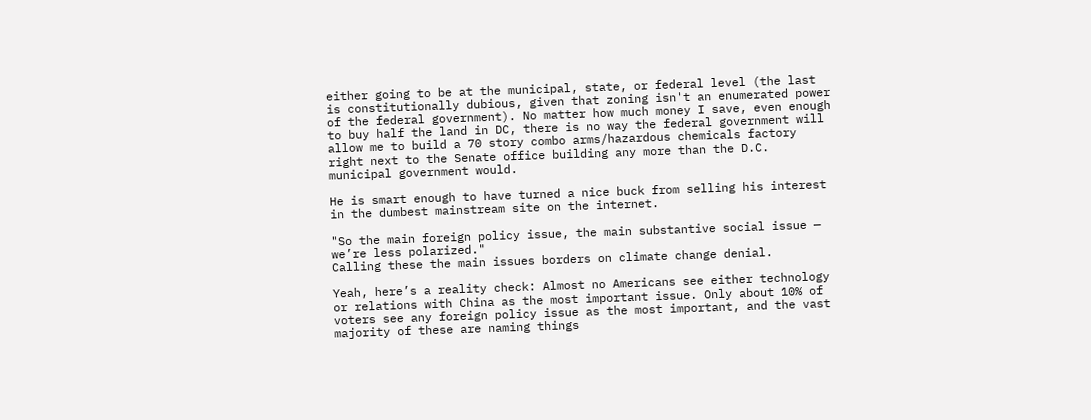either going to be at the municipal, state, or federal level (the last is constitutionally dubious, given that zoning isn't an enumerated power of the federal government). No matter how much money I save, even enough to buy half the land in DC, there is no way the federal government will allow me to build a 70 story combo arms/hazardous chemicals factory right next to the Senate office building any more than the D.C. municipal government would.

He is smart enough to have turned a nice buck from selling his interest in the dumbest mainstream site on the internet.

"So the main foreign policy issue, the main substantive social issue — we’re less polarized."
Calling these the main issues borders on climate change denial.

Yeah, here’s a reality check: Almost no Americans see either technology or relations with China as the most important issue. Only about 10% of voters see any foreign policy issue as the most important, and the vast majority of these are naming things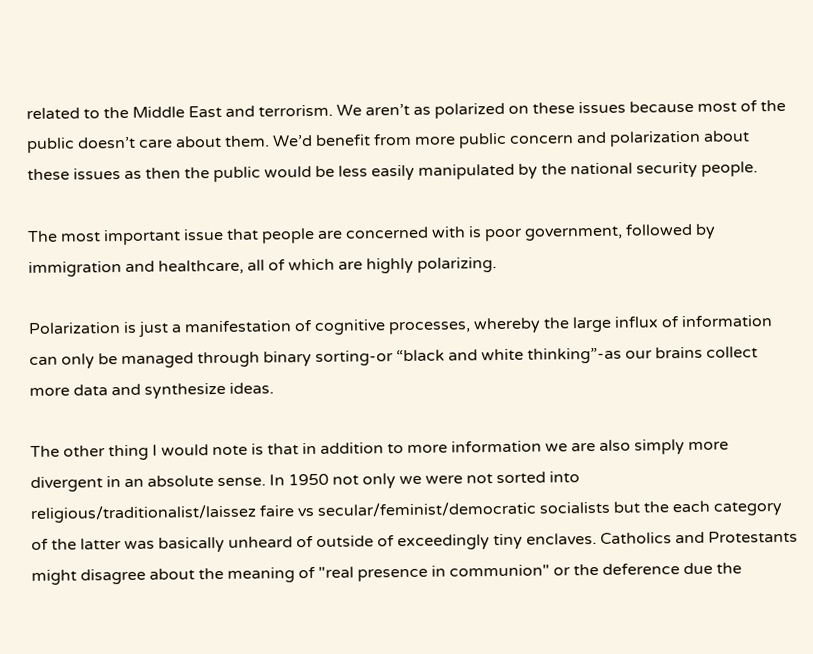related to the Middle East and terrorism. We aren’t as polarized on these issues because most of the public doesn’t care about them. We’d benefit from more public concern and polarization about these issues as then the public would be less easily manipulated by the national security people.

The most important issue that people are concerned with is poor government, followed by immigration and healthcare, all of which are highly polarizing.

Polarization is just a manifestation of cognitive processes, whereby the large influx of information can only be managed through binary sorting-or “black and white thinking”-as our brains collect more data and synthesize ideas.

The other thing I would note is that in addition to more information we are also simply more divergent in an absolute sense. In 1950 not only we were not sorted into religious/traditionalist/laissez faire vs secular/feminist/democratic socialists but the each category of the latter was basically unheard of outside of exceedingly tiny enclaves. Catholics and Protestants might disagree about the meaning of "real presence in communion" or the deference due the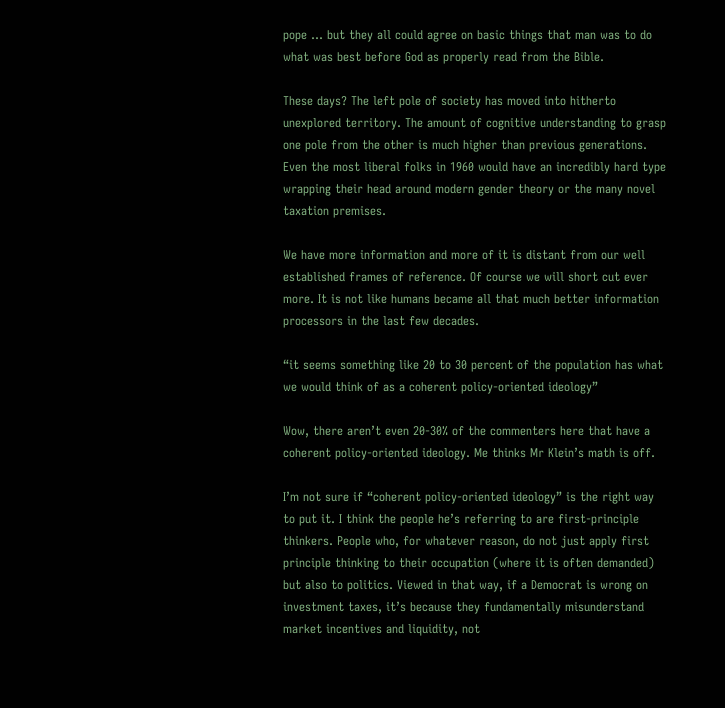pope ... but they all could agree on basic things that man was to do what was best before God as properly read from the Bible.

These days? The left pole of society has moved into hitherto unexplored territory. The amount of cognitive understanding to grasp one pole from the other is much higher than previous generations. Even the most liberal folks in 1960 would have an incredibly hard type wrapping their head around modern gender theory or the many novel taxation premises.

We have more information and more of it is distant from our well established frames of reference. Of course we will short cut ever more. It is not like humans became all that much better information processors in the last few decades.

“it seems something like 20 to 30 percent of the population has what we would think of as a coherent policy-oriented ideology”

Wow, there aren’t even 20-30% of the commenters here that have a coherent policy-oriented ideology. Me thinks Mr Klein’s math is off.

I’m not sure if “coherent policy-oriented ideology” is the right way to put it. I think the people he’s referring to are first-principle thinkers. People who, for whatever reason, do not just apply first principle thinking to their occupation (where it is often demanded) but also to politics. Viewed in that way, if a Democrat is wrong on investment taxes, it’s because they fundamentally misunderstand market incentives and liquidity, not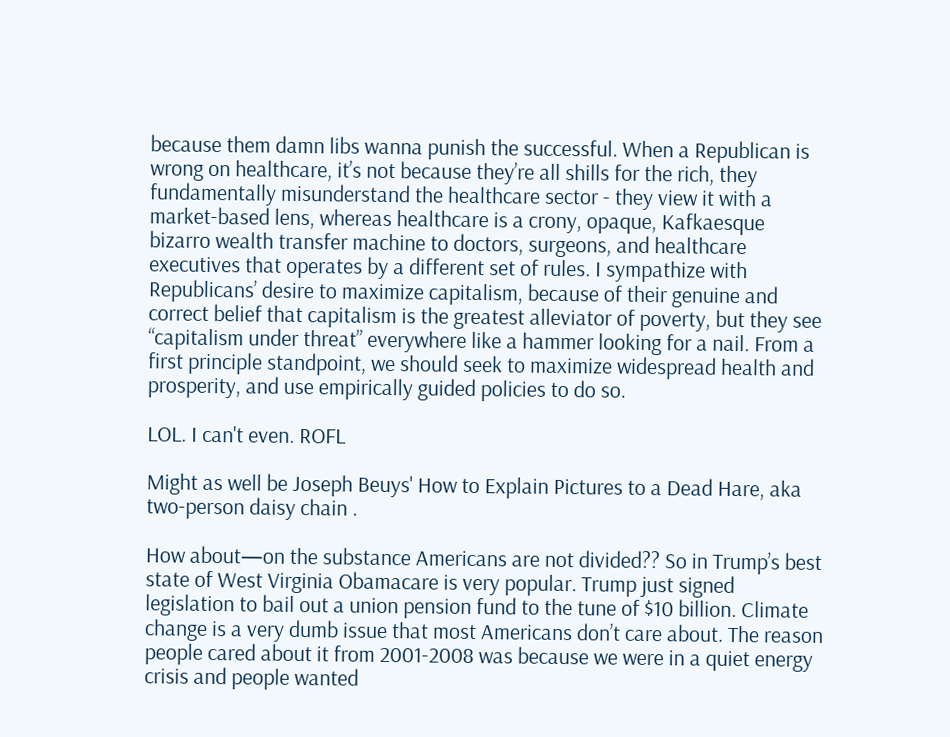because them damn libs wanna punish the successful. When a Republican is wrong on healthcare, it’s not because they’re all shills for the rich, they fundamentally misunderstand the healthcare sector - they view it with a market-based lens, whereas healthcare is a crony, opaque, Kafkaesque bizarro wealth transfer machine to doctors, surgeons, and healthcare executives that operates by a different set of rules. I sympathize with Republicans’ desire to maximize capitalism, because of their genuine and correct belief that capitalism is the greatest alleviator of poverty, but they see “capitalism under threat” everywhere like a hammer looking for a nail. From a first principle standpoint, we should seek to maximize widespread health and prosperity, and use empirically guided policies to do so.

LOL. I can't even. ROFL

Might as well be Joseph Beuys' How to Explain Pictures to a Dead Hare, aka two-person daisy chain .

How about—on the substance Americans are not divided?? So in Trump’s best state of West Virginia Obamacare is very popular. Trump just signed legislation to bail out a union pension fund to the tune of $10 billion. Climate change is a very dumb issue that most Americans don’t care about. The reason people cared about it from 2001-2008 was because we were in a quiet energy crisis and people wanted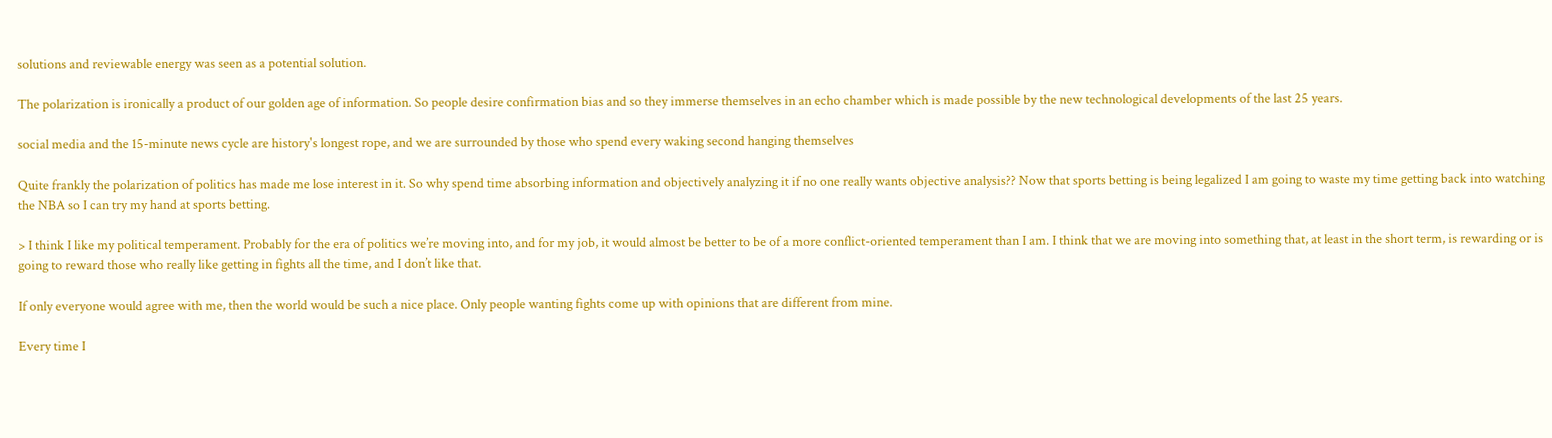solutions and reviewable energy was seen as a potential solution.

The polarization is ironically a product of our golden age of information. So people desire confirmation bias and so they immerse themselves in an echo chamber which is made possible by the new technological developments of the last 25 years.

social media and the 15-minute news cycle are history's longest rope, and we are surrounded by those who spend every waking second hanging themselves

Quite frankly the polarization of politics has made me lose interest in it. So why spend time absorbing information and objectively analyzing it if no one really wants objective analysis?? Now that sports betting is being legalized I am going to waste my time getting back into watching the NBA so I can try my hand at sports betting.

> I think I like my political temperament. Probably for the era of politics we’re moving into, and for my job, it would almost be better to be of a more conflict-oriented temperament than I am. I think that we are moving into something that, at least in the short term, is rewarding or is going to reward those who really like getting in fights all the time, and I don’t like that.

If only everyone would agree with me, then the world would be such a nice place. Only people wanting fights come up with opinions that are different from mine.

Every time I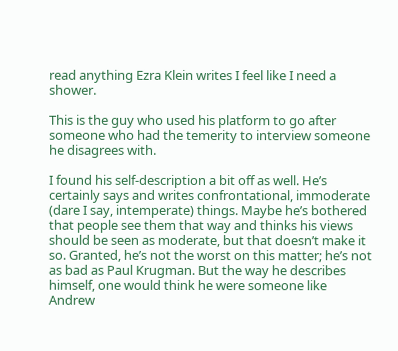read anything Ezra Klein writes I feel like I need a shower.

This is the guy who used his platform to go after someone who had the temerity to interview someone he disagrees with.

I found his self-description a bit off as well. He’s certainly says and writes confrontational, immoderate (dare I say, intemperate) things. Maybe he’s bothered that people see them that way and thinks his views should be seen as moderate, but that doesn’t make it so. Granted, he’s not the worst on this matter; he’s not as bad as Paul Krugman. But the way he describes himself, one would think he were someone like Andrew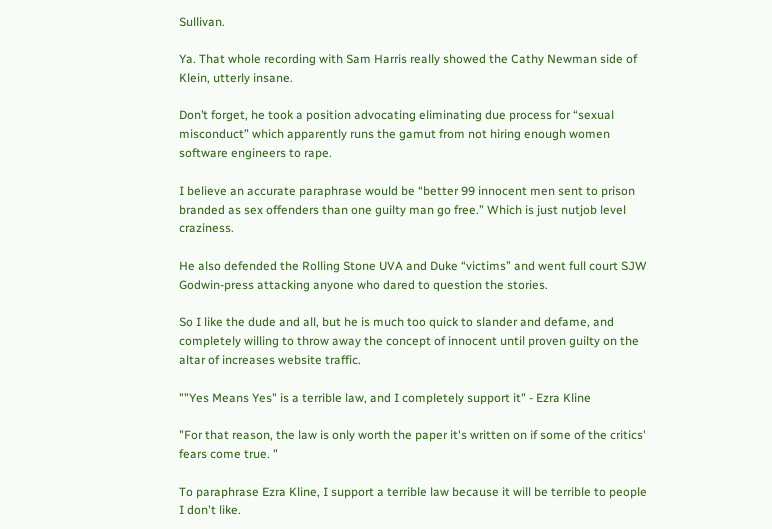Sullivan.

Ya. That whole recording with Sam Harris really showed the Cathy Newman side of Klein, utterly insane.

Don’t forget, he took a position advocating eliminating due process for “sexual misconduct” which apparently runs the gamut from not hiring enough women software engineers to rape.

I believe an accurate paraphrase would be “better 99 innocent men sent to prison branded as sex offenders than one guilty man go free.” Which is just nutjob level craziness.

He also defended the Rolling Stone UVA and Duke “victims” and went full court SJW Godwin-press attacking anyone who dared to question the stories.

So I like the dude and all, but he is much too quick to slander and defame, and completely willing to throw away the concept of innocent until proven guilty on the altar of increases website traffic.

""Yes Means Yes" is a terrible law, and I completely support it" - Ezra Kline

"For that reason, the law is only worth the paper it's written on if some of the critics' fears come true. "

To paraphrase Ezra Kline, I support a terrible law because it will be terrible to people I don't like.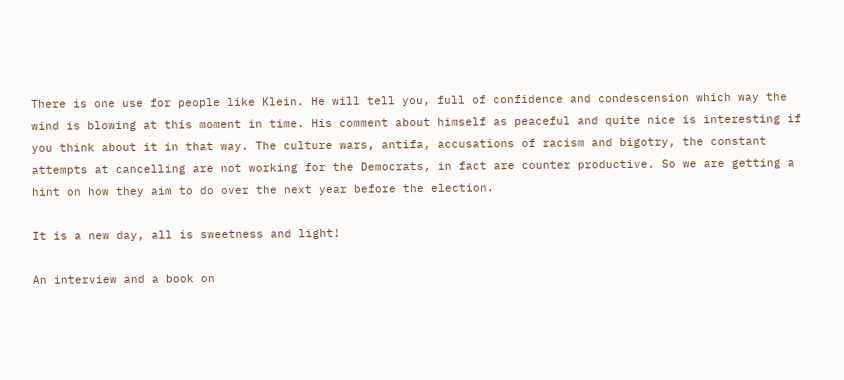There is one use for people like Klein. He will tell you, full of confidence and condescension which way the wind is blowing at this moment in time. His comment about himself as peaceful and quite nice is interesting if you think about it in that way. The culture wars, antifa, accusations of racism and bigotry, the constant attempts at cancelling are not working for the Democrats, in fact are counter productive. So we are getting a hint on how they aim to do over the next year before the election.

It is a new day, all is sweetness and light!

An interview and a book on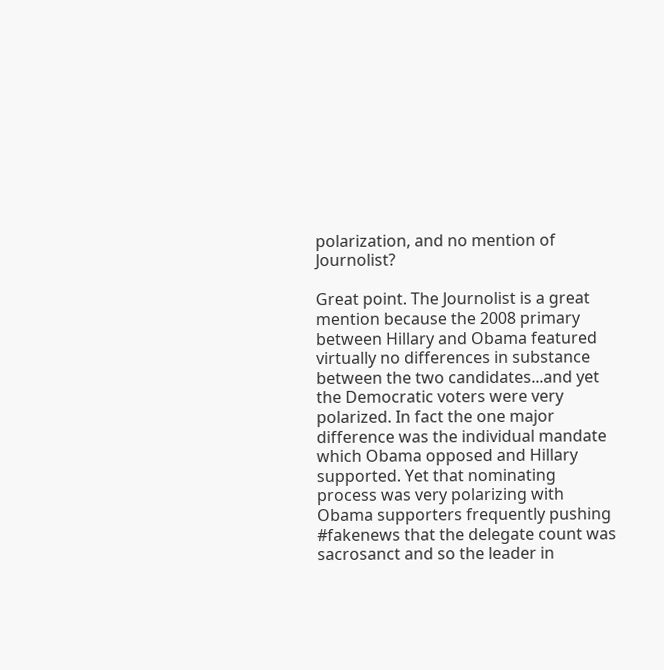polarization, and no mention of Journolist?

Great point. The Journolist is a great mention because the 2008 primary between Hillary and Obama featured virtually no differences in substance between the two candidates...and yet the Democratic voters were very polarized. In fact the one major difference was the individual mandate which Obama opposed and Hillary supported. Yet that nominating process was very polarizing with Obama supporters frequently pushing #fakenews that the delegate count was sacrosanct and so the leader in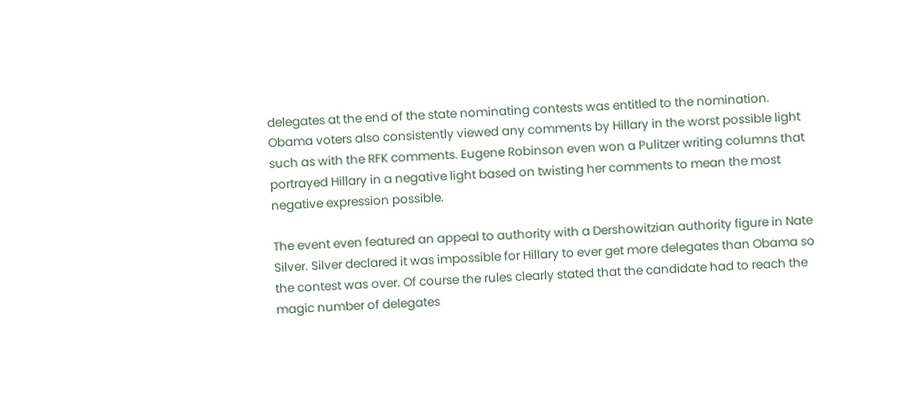delegates at the end of the state nominating contests was entitled to the nomination. Obama voters also consistently viewed any comments by Hillary in the worst possible light such as with the RFK comments. Eugene Robinson even won a Pulitzer writing columns that portrayed Hillary in a negative light based on twisting her comments to mean the most negative expression possible.

The event even featured an appeal to authority with a Dershowitzian authority figure in Nate Silver. Silver declared it was impossible for Hillary to ever get more delegates than Obama so the contest was over. Of course the rules clearly stated that the candidate had to reach the magic number of delegates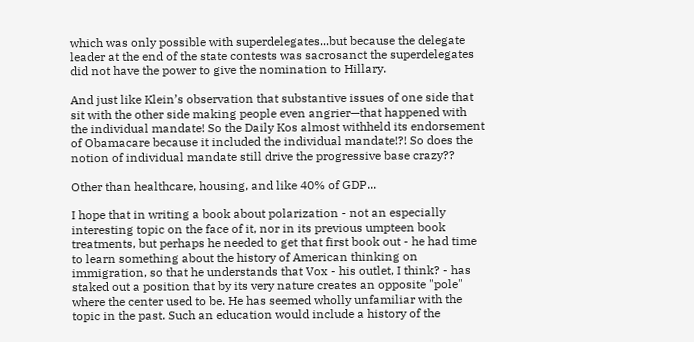which was only possible with superdelegates...but because the delegate leader at the end of the state contests was sacrosanct the superdelegates did not have the power to give the nomination to Hillary.

And just like Klein’s observation that substantive issues of one side that sit with the other side making people even angrier—that happened with the individual mandate! So the Daily Kos almost withheld its endorsement of Obamacare because it included the individual mandate!?! So does the notion of individual mandate still drive the progressive base crazy??

Other than healthcare, housing, and like 40% of GDP...

I hope that in writing a book about polarization - not an especially interesting topic on the face of it, nor in its previous umpteen book treatments, but perhaps he needed to get that first book out - he had time to learn something about the history of American thinking on immigration, so that he understands that Vox - his outlet, I think? - has staked out a position that by its very nature creates an opposite "pole" where the center used to be. He has seemed wholly unfamiliar with the topic in the past. Such an education would include a history of the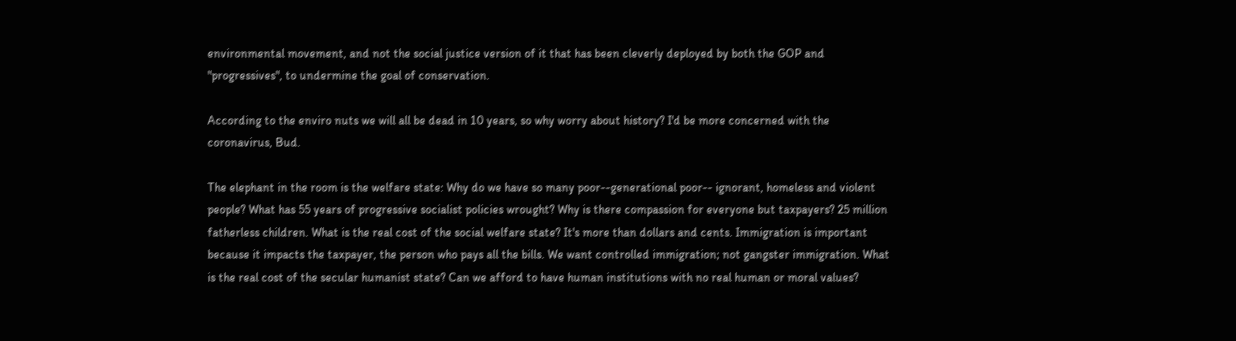environmental movement, and not the social justice version of it that has been cleverly deployed by both the GOP and "progressives", to undermine the goal of conservation.

According to the enviro nuts we will all be dead in 10 years, so why worry about history? I'd be more concerned with the coronavirus, Bud.

The elephant in the room is the welfare state: Why do we have so many poor--generational poor-- ignorant, homeless and violent people? What has 55 years of progressive socialist policies wrought? Why is there compassion for everyone but taxpayers? 25 million fatherless children. What is the real cost of the social welfare state? It's more than dollars and cents. Immigration is important because it impacts the taxpayer, the person who pays all the bills. We want controlled immigration; not gangster immigration. What is the real cost of the secular humanist state? Can we afford to have human institutions with no real human or moral values?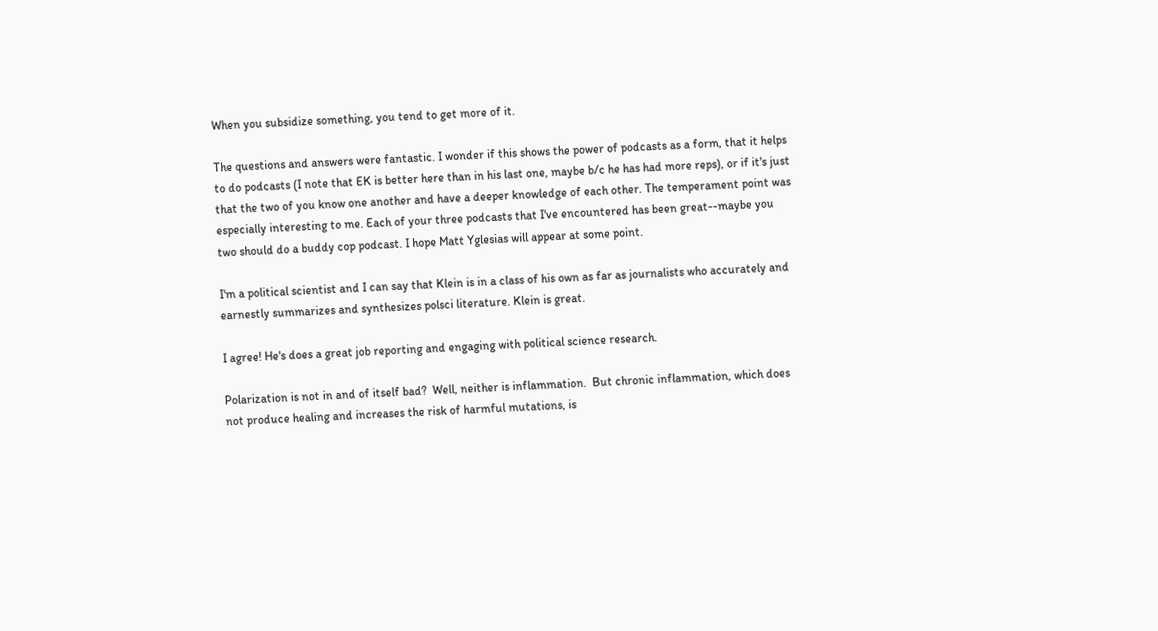When you subsidize something, you tend to get more of it.

The questions and answers were fantastic. I wonder if this shows the power of podcasts as a form, that it helps to do podcasts (I note that EK is better here than in his last one, maybe b/c he has had more reps), or if it's just that the two of you know one another and have a deeper knowledge of each other. The temperament point was especially interesting to me. Each of your three podcasts that I've encountered has been great--maybe you two should do a buddy cop podcast. I hope Matt Yglesias will appear at some point.

I'm a political scientist and I can say that Klein is in a class of his own as far as journalists who accurately and earnestly summarizes and synthesizes polsci literature. Klein is great.

I agree! He's does a great job reporting and engaging with political science research.

Polarization is not in and of itself bad?  Well, neither is inflammation.  But chronic inflammation, which does not produce healing and increases the risk of harmful mutations, is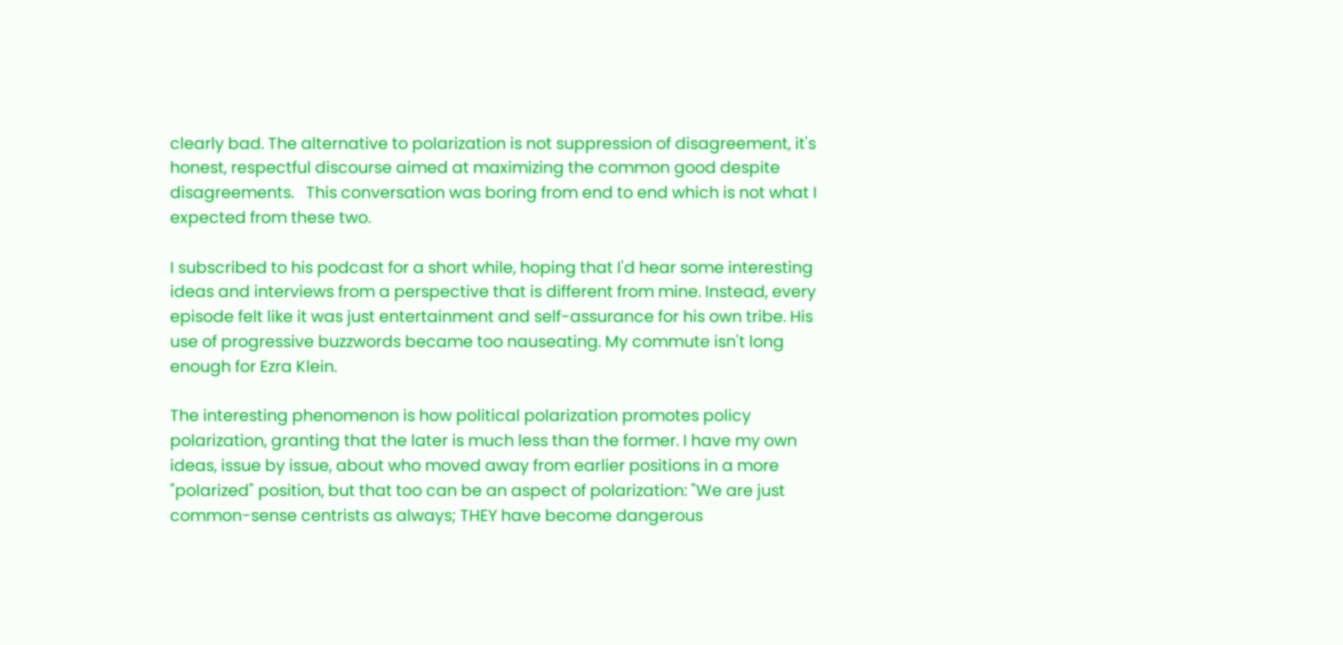clearly bad. The alternative to polarization is not suppression of disagreement, it's honest, respectful discourse aimed at maximizing the common good despite disagreements.   This conversation was boring from end to end which is not what I expected from these two.

I subscribed to his podcast for a short while, hoping that I'd hear some interesting ideas and interviews from a perspective that is different from mine. Instead, every episode felt like it was just entertainment and self-assurance for his own tribe. His use of progressive buzzwords became too nauseating. My commute isn't long enough for Ezra Klein.

The interesting phenomenon is how political polarization promotes policy polarization, granting that the later is much less than the former. I have my own ideas, issue by issue, about who moved away from earlier positions in a more "polarized" position, but that too can be an aspect of polarization: "We are just common-sense centrists as always; THEY have become dangerous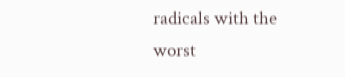radicals with the worst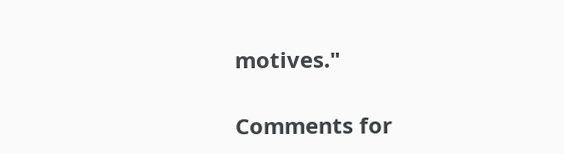motives."

Comments for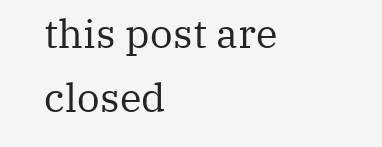this post are closed